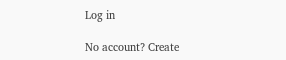Log in

No account? Create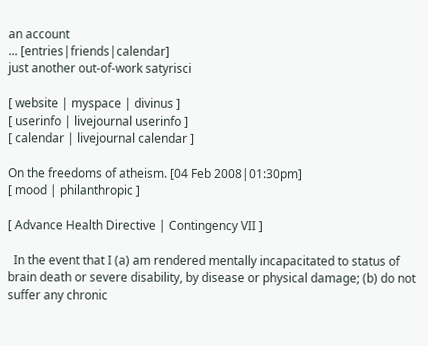an account
... [entries|friends|calendar]
just another out-of-work satyrisci

[ website | myspace | divinus ]
[ userinfo | livejournal userinfo ]
[ calendar | livejournal calendar ]

On the freedoms of atheism. [04 Feb 2008|01:30pm]
[ mood | philanthropic ]

[ Advance Health Directive | Contingency VII ]

  In the event that I (a) am rendered mentally incapacitated to status of brain death or severe disability, by disease or physical damage; (b) do not suffer any chronic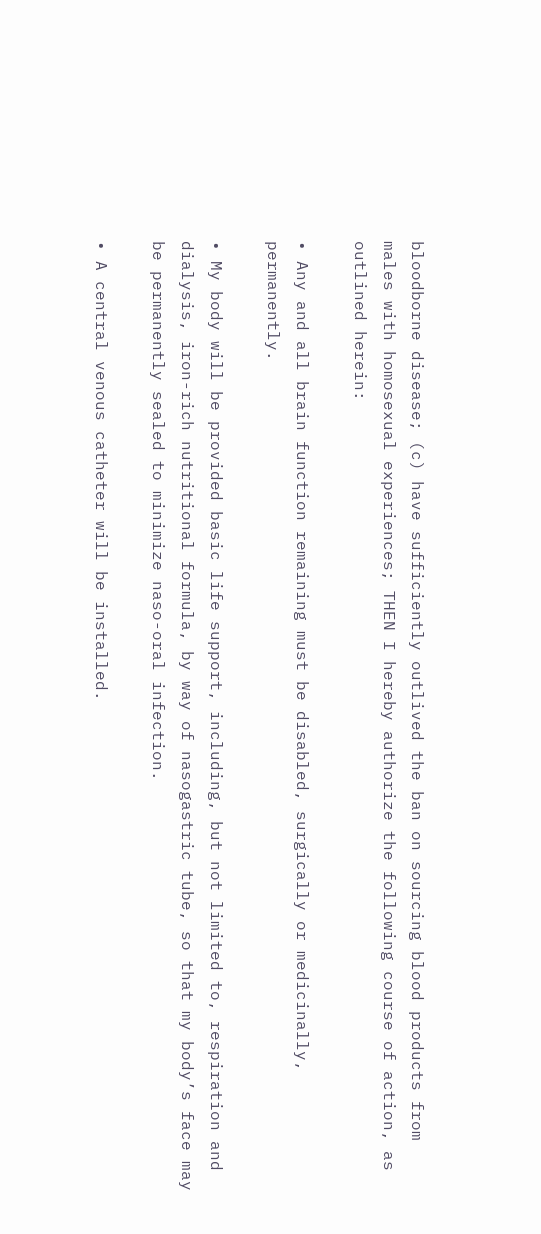bloodborne disease; (c) have sufficiently outlived the ban on sourcing blood products from males with homosexual experiences; THEN I hereby authorize the following course of action, as outlined herein:

• Any and all brain function remaining must be disabled, surgically or medicinally, permanently.

• My body will be provided basic life support, including, but not limited to, respiration and dialysis, iron-rich nutritional formula, by way of nasogastric tube, so that my body’s face may be permanently sealed to minimize naso-oral infection.

• A central venous catheter will be installed.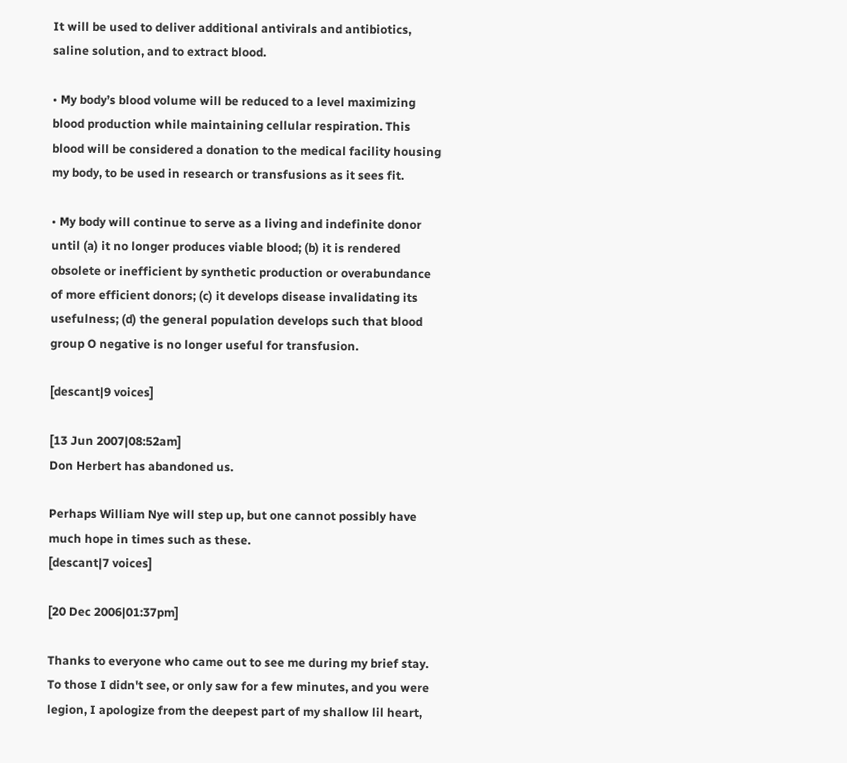It will be used to deliver additional antivirals and antibiotics, saline solution, and to extract blood.

• My body’s blood volume will be reduced to a level maximizing blood production while maintaining cellular respiration. This blood will be considered a donation to the medical facility housing my body, to be used in research or transfusions as it sees fit.

• My body will continue to serve as a living and indefinite donor until (a) it no longer produces viable blood; (b) it is rendered obsolete or inefficient by synthetic production or overabundance of more efficient donors; (c) it develops disease invalidating its usefulness; (d) the general population develops such that blood group O negative is no longer useful for transfusion.

[descant|9 voices]

[13 Jun 2007|08:52am]
Don Herbert has abandoned us.

Perhaps William Nye will step up, but one cannot possibly have much hope in times such as these.
[descant|7 voices]

[20 Dec 2006|01:37pm]

Thanks to everyone who came out to see me during my brief stay. To those I didn't see, or only saw for a few minutes, and you were legion, I apologize from the deepest part of my shallow lil heart,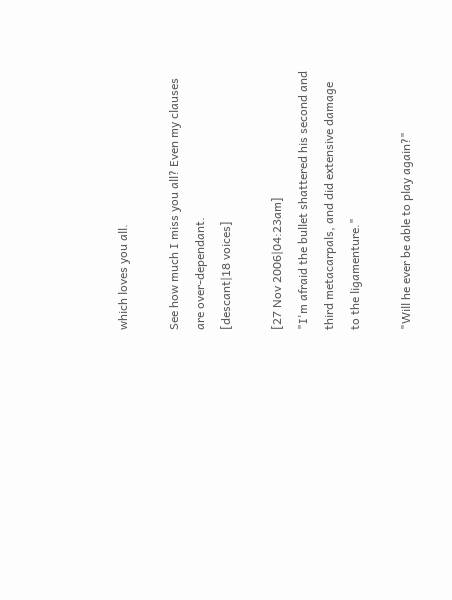which loves you all.

See how much I miss you all? Even my clauses are over-dependant.
[descant|18 voices]

[27 Nov 2006|04:23am]
"I'm afraid the bullet shattered his second and third metacarpals, and did extensive damage to the ligamenture."

"Will he ever be able to play again?"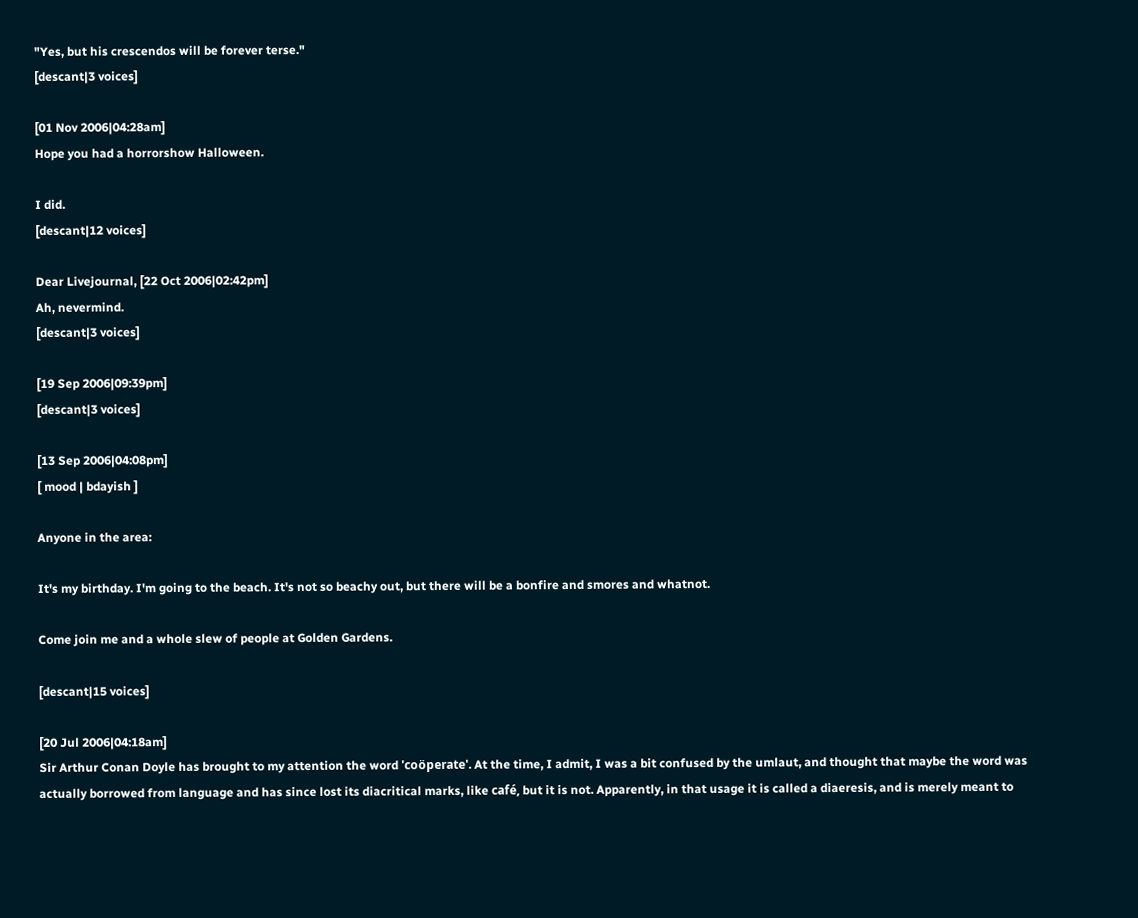"Yes, but his crescendos will be forever terse."
[descant|3 voices]

[01 Nov 2006|04:28am]
Hope you had a horrorshow Halloween.

I did.
[descant|12 voices]

Dear Livejournal, [22 Oct 2006|02:42pm]
Ah, nevermind.
[descant|3 voices]

[19 Sep 2006|09:39pm]
[descant|3 voices]

[13 Sep 2006|04:08pm]
[ mood | bdayish ]

Anyone in the area:

It's my birthday. I'm going to the beach. It's not so beachy out, but there will be a bonfire and smores and whatnot.

Come join me and a whole slew of people at Golden Gardens.

[descant|15 voices]

[20 Jul 2006|04:18am]
Sir Arthur Conan Doyle has brought to my attention the word 'coöperate'. At the time, I admit, I was a bit confused by the umlaut, and thought that maybe the word was actually borrowed from language and has since lost its diacritical marks, like café, but it is not. Apparently, in that usage it is called a diaeresis, and is merely meant to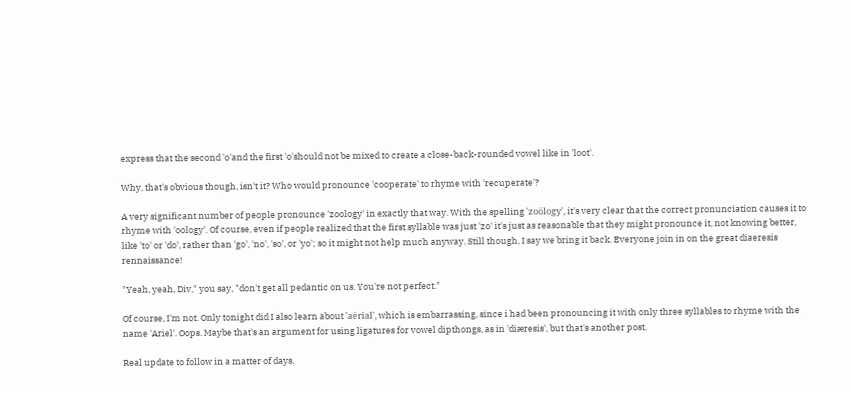express that the second 'o'and the first 'o'should not be mixed to create a close-back-rounded vowel like in 'loot'.

Why, that's obvious though, isn't it? Who would pronounce 'cooperate' to rhyme with 'recuperate'?

A very significant number of people pronounce 'zoology' in exactly that way. With the spelling 'zoölogy', it's very clear that the correct pronunciation causes it to rhyme with 'oology'. Of course, even if people realized that the first syllable was just 'zo' it's just as reasonable that they might pronounce it, not knowing better, like 'to' or 'do', rather than 'go', 'no', 'so', or 'yo'; so it might not help much anyway. Still though, I say we bring it back. Everyone join in on the great diaeresis rennaissance!

"Yeah, yeah, Div," you say, "don't get all pedantic on us. You're not perfect."

Of course, I'm not. Only tonight did I also learn about 'aërial', which is embarrassing, since i had been pronouncing it with only three syllables to rhyme with the name 'Ariel'. Oops. Maybe that's an argument for using ligatures for vowel dipthongs, as in 'diæresis', but that's another post.

Real update to follow in a matter of days.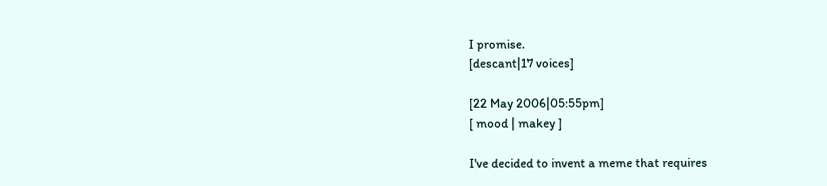I promise.
[descant|17 voices]

[22 May 2006|05:55pm]
[ mood | makey ]

I've decided to invent a meme that requires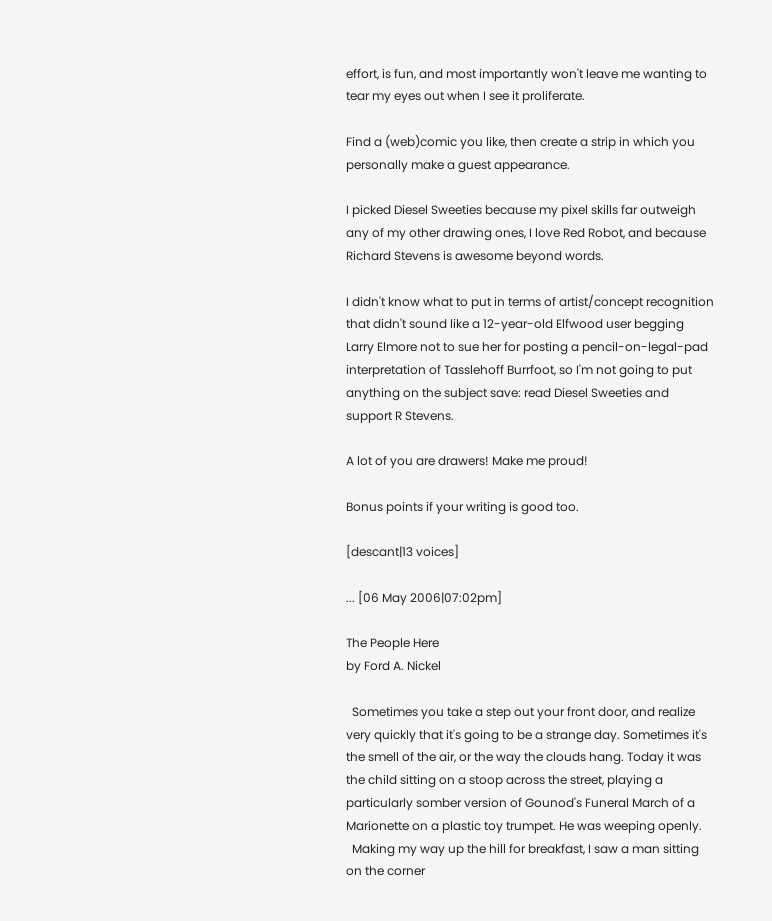effort, is fun, and most importantly won't leave me wanting to tear my eyes out when I see it proliferate.

Find a (web)comic you like, then create a strip in which you personally make a guest appearance.

I picked Diesel Sweeties because my pixel skills far outweigh any of my other drawing ones, I love Red Robot, and because Richard Stevens is awesome beyond words.

I didn't know what to put in terms of artist/concept recognition that didn't sound like a 12-year-old Elfwood user begging Larry Elmore not to sue her for posting a pencil-on-legal-pad interpretation of Tasslehoff Burrfoot, so I'm not going to put anything on the subject save: read Diesel Sweeties and support R Stevens.

A lot of you are drawers! Make me proud!

Bonus points if your writing is good too.

[descant|13 voices]

... [06 May 2006|07:02pm]

The People Here
by Ford A. Nickel

  Sometimes you take a step out your front door, and realize very quickly that it's going to be a strange day. Sometimes it's the smell of the air, or the way the clouds hang. Today it was the child sitting on a stoop across the street, playing a particularly somber version of Gounod's Funeral March of a Marionette on a plastic toy trumpet. He was weeping openly.
  Making my way up the hill for breakfast, I saw a man sitting on the corner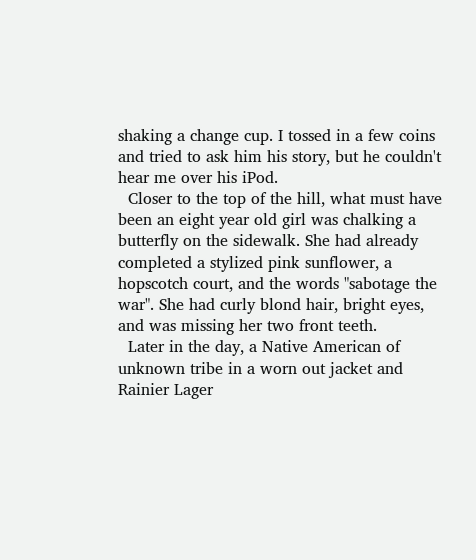shaking a change cup. I tossed in a few coins and tried to ask him his story, but he couldn't hear me over his iPod.
  Closer to the top of the hill, what must have been an eight year old girl was chalking a butterfly on the sidewalk. She had already completed a stylized pink sunflower, a hopscotch court, and the words "sabotage the war". She had curly blond hair, bright eyes, and was missing her two front teeth.
  Later in the day, a Native American of unknown tribe in a worn out jacket and Rainier Lager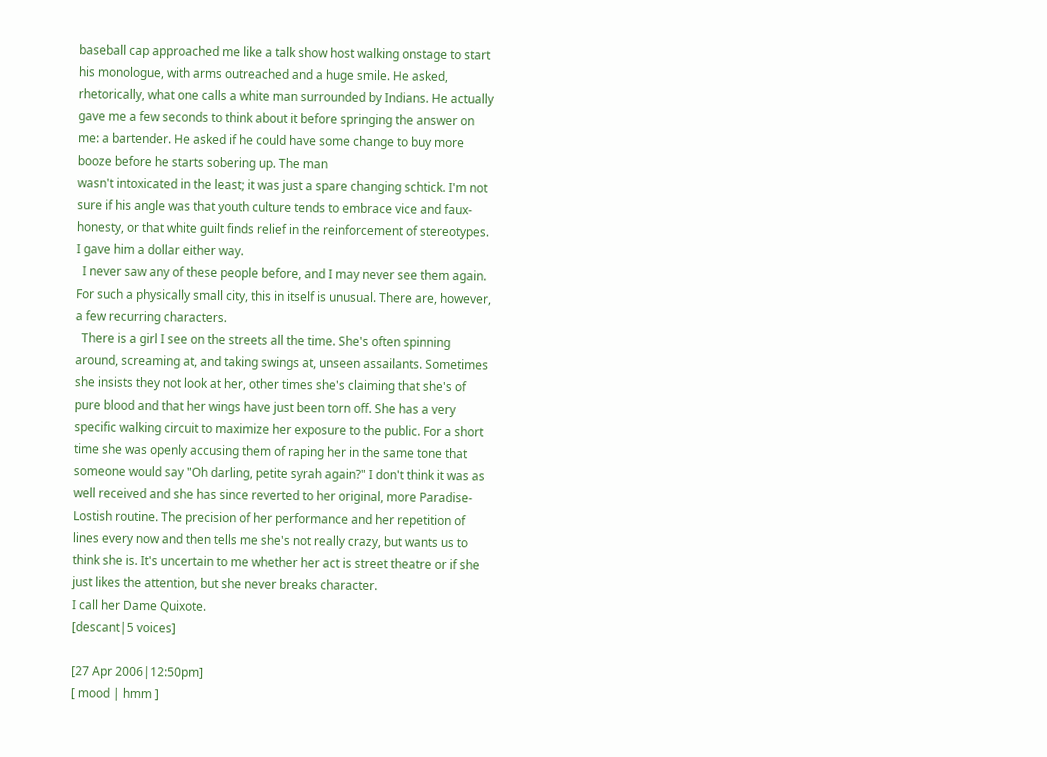baseball cap approached me like a talk show host walking onstage to start his monologue, with arms outreached and a huge smile. He asked, rhetorically, what one calls a white man surrounded by Indians. He actually gave me a few seconds to think about it before springing the answer on me: a bartender. He asked if he could have some change to buy more booze before he starts sobering up. The man
wasn't intoxicated in the least; it was just a spare changing schtick. I'm not sure if his angle was that youth culture tends to embrace vice and faux-honesty, or that white guilt finds relief in the reinforcement of stereotypes. I gave him a dollar either way.
  I never saw any of these people before, and I may never see them again. For such a physically small city, this in itself is unusual. There are, however, a few recurring characters.
  There is a girl I see on the streets all the time. She's often spinning around, screaming at, and taking swings at, unseen assailants. Sometimes she insists they not look at her, other times she's claiming that she's of pure blood and that her wings have just been torn off. She has a very specific walking circuit to maximize her exposure to the public. For a short time she was openly accusing them of raping her in the same tone that someone would say "Oh darling, petite syrah again?" I don't think it was as well received and she has since reverted to her original, more Paradise-Lostish routine. The precision of her performance and her repetition of lines every now and then tells me she's not really crazy, but wants us to think she is. It's uncertain to me whether her act is street theatre or if she just likes the attention, but she never breaks character.
I call her Dame Quixote.
[descant|5 voices]

[27 Apr 2006|12:50pm]
[ mood | hmm ]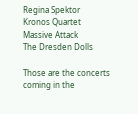Regina Spektor
Kronos Quartet
Massive Attack
The Dresden Dolls

Those are the concerts coming in the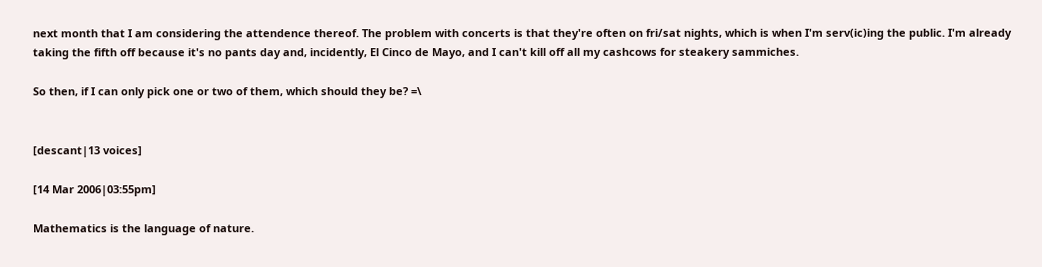next month that I am considering the attendence thereof. The problem with concerts is that they're often on fri/sat nights, which is when I'm serv(ic)ing the public. I'm already taking the fifth off because it's no pants day and, incidently, El Cinco de Mayo, and I can't kill off all my cashcows for steakery sammiches.

So then, if I can only pick one or two of them, which should they be? =\


[descant|13 voices]

[14 Mar 2006|03:55pm]

Mathematics is the language of nature.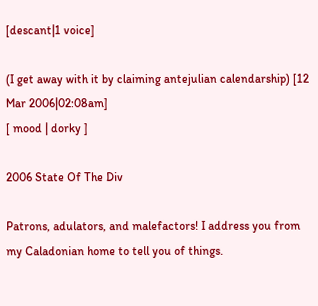[descant|1 voice]

(I get away with it by claiming antejulian calendarship) [12 Mar 2006|02:08am]
[ mood | dorky ]

2006 State Of The Div

Patrons, adulators, and malefactors! I address you from my Caladonian home to tell you of things.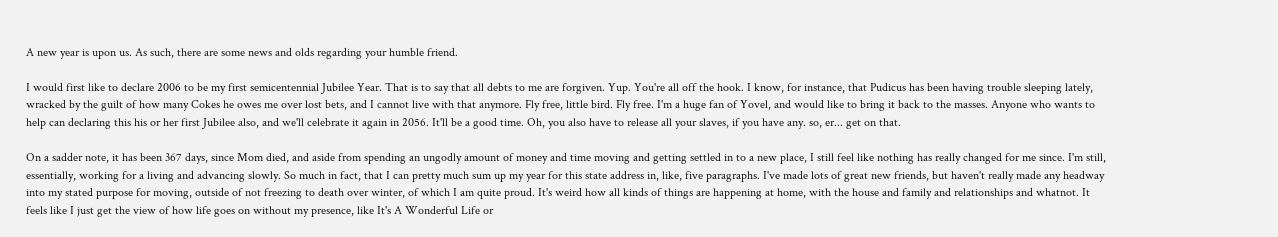A new year is upon us. As such, there are some news and olds regarding your humble friend.

I would first like to declare 2006 to be my first semicentennial Jubilee Year. That is to say that all debts to me are forgiven. Yup. You're all off the hook. I know, for instance, that Pudicus has been having trouble sleeping lately, wracked by the guilt of how many Cokes he owes me over lost bets, and I cannot live with that anymore. Fly free, little bird. Fly free. I'm a huge fan of Yovel, and would like to bring it back to the masses. Anyone who wants to help can declaring this his or her first Jubilee also, and we'll celebrate it again in 2056. It'll be a good time. Oh, you also have to release all your slaves, if you have any. so, er... get on that.

On a sadder note, it has been 367 days, since Mom died, and aside from spending an ungodly amount of money and time moving and getting settled in to a new place, I still feel like nothing has really changed for me since. I'm still, essentially, working for a living and advancing slowly. So much in fact, that I can pretty much sum up my year for this state address in, like, five paragraphs. I've made lots of great new friends, but haven't really made any headway into my stated purpose for moving, outside of not freezing to death over winter, of which I am quite proud. It's weird how all kinds of things are happening at home, with the house and family and relationships and whatnot. It feels like I just get the view of how life goes on without my presence, like It's A Wonderful Life or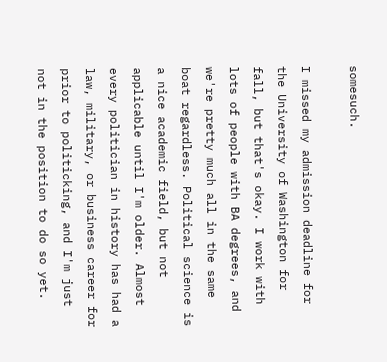somesuch.

I missed my admission deadline for the University of Washington for fall, but that's okay. I work with lots of people with BA degrees, and we're pretty much all in the same boat regardless. Political science is a nice academic field, but not applicable until I'm older. Almost every politician in history has had a law, military, or business career for prior to politicking, and I'm just not in the position to do so yet.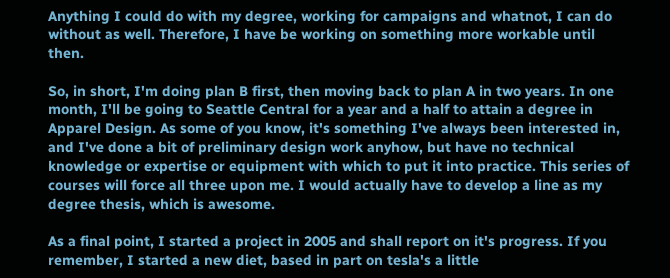Anything I could do with my degree, working for campaigns and whatnot, I can do without as well. Therefore, I have be working on something more workable until then.

So, in short, I'm doing plan B first, then moving back to plan A in two years. In one month, I'll be going to Seattle Central for a year and a half to attain a degree in Apparel Design. As some of you know, it's something I've always been interested in, and I've done a bit of preliminary design work anyhow, but have no technical knowledge or expertise or equipment with which to put it into practice. This series of courses will force all three upon me. I would actually have to develop a line as my degree thesis, which is awesome.

As a final point, I started a project in 2005 and shall report on it's progress. If you remember, I started a new diet, based in part on tesla's a little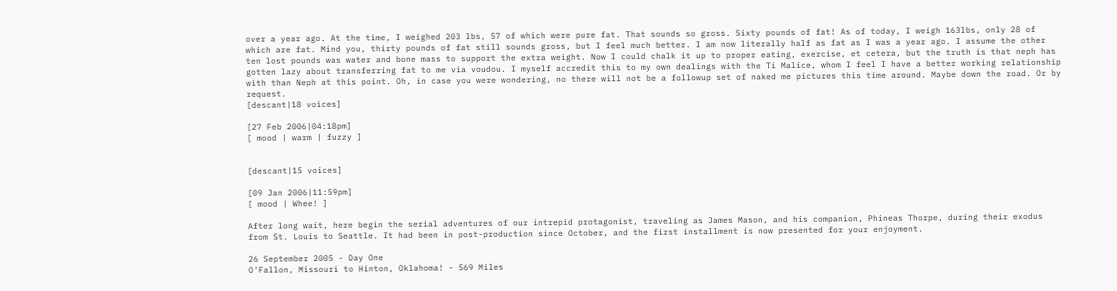over a year ago. At the time, I weighed 203 lbs, 57 of which were pure fat. That sounds so gross. Sixty pounds of fat! As of today, I weigh 163lbs, only 28 of which are fat. Mind you, thirty pounds of fat still sounds gross, but I feel much better. I am now literally half as fat as I was a year ago. I assume the other ten lost pounds was water and bone mass to support the extra weight. Now I could chalk it up to proper eating, exercise, et cetera, but the truth is that neph has gotten lazy about transferring fat to me via voudou. I myself accredit this to my own dealings with the Ti Malice, whom I feel I have a better working relationship with than Neph at this point. Oh, in case you were wondering, no there will not be a followup set of naked me pictures this time around. Maybe down the road. Or by request.
[descant|18 voices]

[27 Feb 2006|04:18pm]
[ mood | warm | fuzzy ]


[descant|15 voices]

[09 Jan 2006|11:59pm]
[ mood | Whee! ]

After long wait, here begin the serial adventures of our intrepid protagonist, traveling as James Mason, and his companion, Phineas Thorpe, during their exodus from St. Louis to Seattle. It had been in post-production since October, and the first installment is now presented for your enjoyment.

26 September 2005 - Day One
O'Fallon, Missouri to Hinton, Oklahoma! - 569 Miles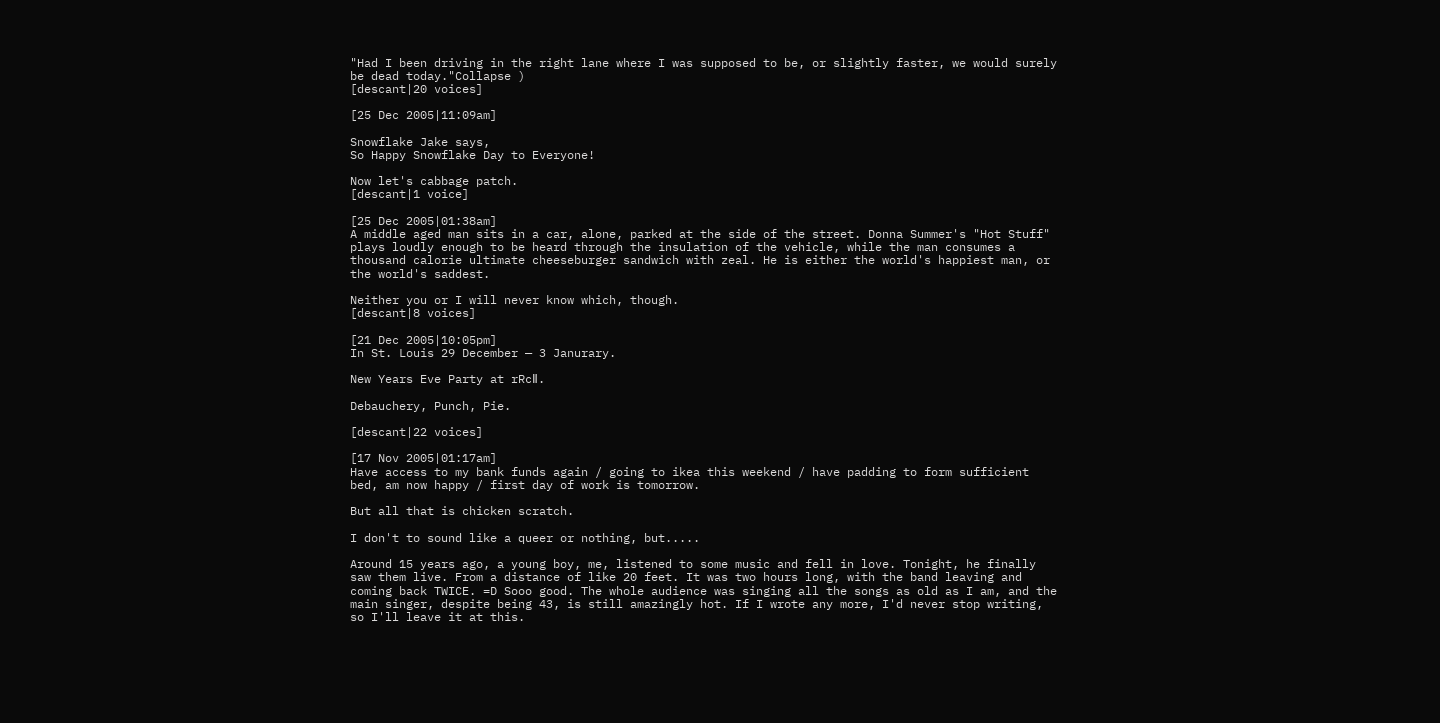"Had I been driving in the right lane where I was supposed to be, or slightly faster, we would surely be dead today."Collapse )
[descant|20 voices]

[25 Dec 2005|11:09am]

Snowflake Jake says,
So Happy Snowflake Day to Everyone!

Now let's cabbage patch.
[descant|1 voice]

[25 Dec 2005|01:38am]
A middle aged man sits in a car, alone, parked at the side of the street. Donna Summer's "Hot Stuff" plays loudly enough to be heard through the insulation of the vehicle, while the man consumes a thousand calorie ultimate cheeseburger sandwich with zeal. He is either the world's happiest man, or the world's saddest.

Neither you or I will never know which, though.
[descant|8 voices]

[21 Dec 2005|10:05pm]
In St. Louis 29 December — 3 Janurary.

New Years Eve Party at rRcⅡ.

Debauchery, Punch, Pie.

[descant|22 voices]

[17 Nov 2005|01:17am]
Have access to my bank funds again / going to ikea this weekend / have padding to form sufficient bed, am now happy / first day of work is tomorrow.

But all that is chicken scratch.

I don't to sound like a queer or nothing, but.....

Around 15 years ago, a young boy, me, listened to some music and fell in love. Tonight, he finally saw them live. From a distance of like 20 feet. It was two hours long, with the band leaving and coming back TWICE. =D Sooo good. The whole audience was singing all the songs as old as I am, and the main singer, despite being 43, is still amazingly hot. If I wrote any more, I'd never stop writing, so I'll leave it at this.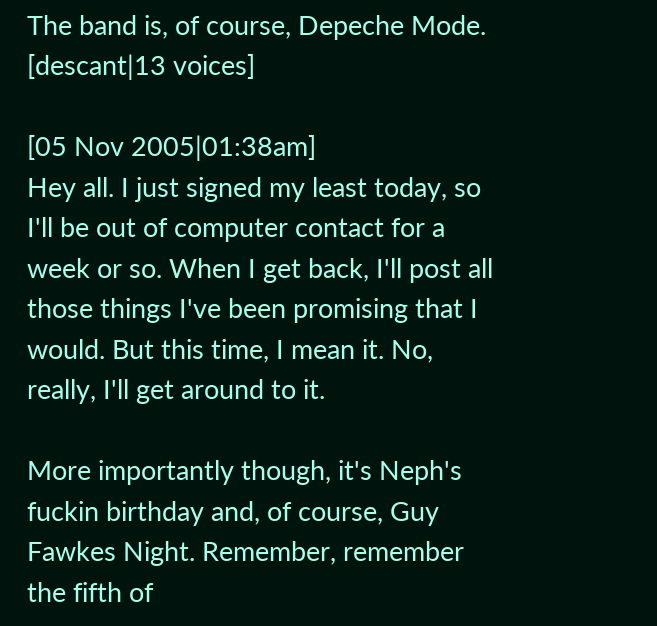The band is, of course, Depeche Mode.
[descant|13 voices]

[05 Nov 2005|01:38am]
Hey all. I just signed my least today, so I'll be out of computer contact for a week or so. When I get back, I'll post all those things I've been promising that I would. But this time, I mean it. No, really, I'll get around to it.

More importantly though, it's Neph's fuckin birthday and, of course, Guy Fawkes Night. Remember, remember the fifth of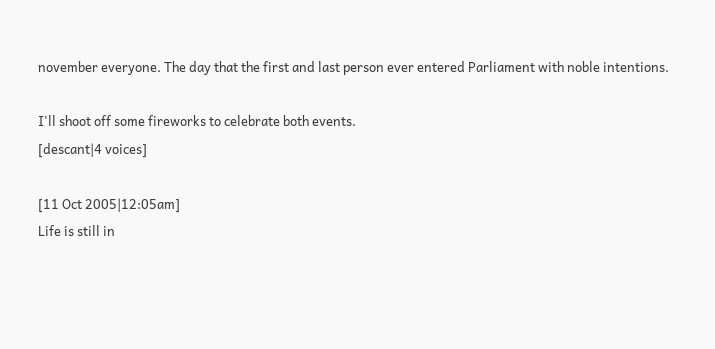november everyone. The day that the first and last person ever entered Parliament with noble intentions.

I'll shoot off some fireworks to celebrate both events.
[descant|4 voices]

[11 Oct 2005|12:05am]
Life is still in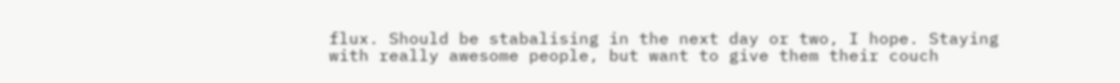flux. Should be stabalising in the next day or two, I hope. Staying with really awesome people, but want to give them their couch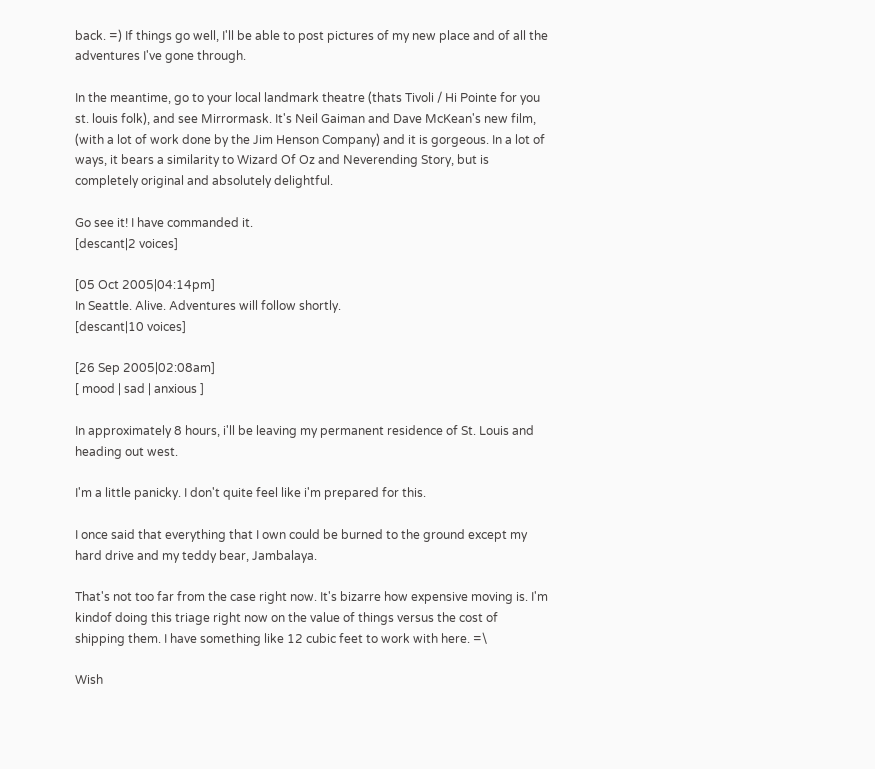back. =) If things go well, I'll be able to post pictures of my new place and of all the adventures I've gone through.

In the meantime, go to your local landmark theatre (thats Tivoli / Hi Pointe for you st. louis folk), and see Mirrormask. It's Neil Gaiman and Dave McKean's new film, (with a lot of work done by the Jim Henson Company) and it is gorgeous. In a lot of ways, it bears a similarity to Wizard Of Oz and Neverending Story, but is completely original and absolutely delightful.

Go see it! I have commanded it.
[descant|2 voices]

[05 Oct 2005|04:14pm]
In Seattle. Alive. Adventures will follow shortly.
[descant|10 voices]

[26 Sep 2005|02:08am]
[ mood | sad | anxious ]

In approximately 8 hours, i'll be leaving my permanent residence of St. Louis and heading out west.

I'm a little panicky. I don't quite feel like i'm prepared for this.

I once said that everything that I own could be burned to the ground except my hard drive and my teddy bear, Jambalaya.

That's not too far from the case right now. It's bizarre how expensive moving is. I'm kindof doing this triage right now on the value of things versus the cost of shipping them. I have something like 12 cubic feet to work with here. =\

Wish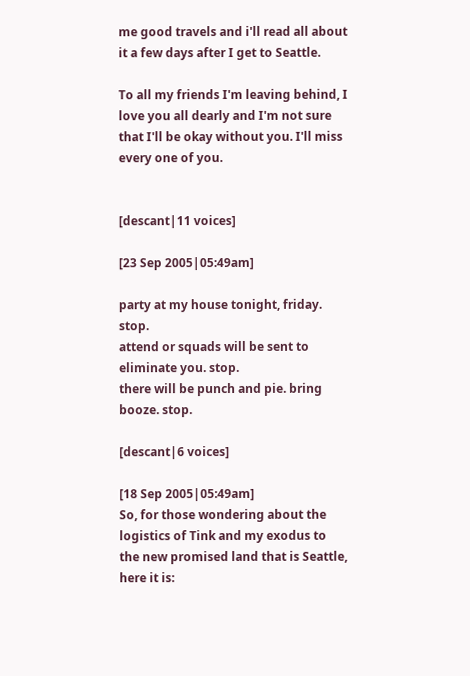me good travels and i'll read all about it a few days after I get to Seattle.

To all my friends I'm leaving behind, I love you all dearly and I'm not sure that I'll be okay without you. I'll miss every one of you.


[descant|11 voices]

[23 Sep 2005|05:49am]

party at my house tonight, friday. stop.
attend or squads will be sent to eliminate you. stop.
there will be punch and pie. bring booze. stop.

[descant|6 voices]

[18 Sep 2005|05:49am]
So, for those wondering about the logistics of Tink and my exodus to the new promised land that is Seattle, here it is: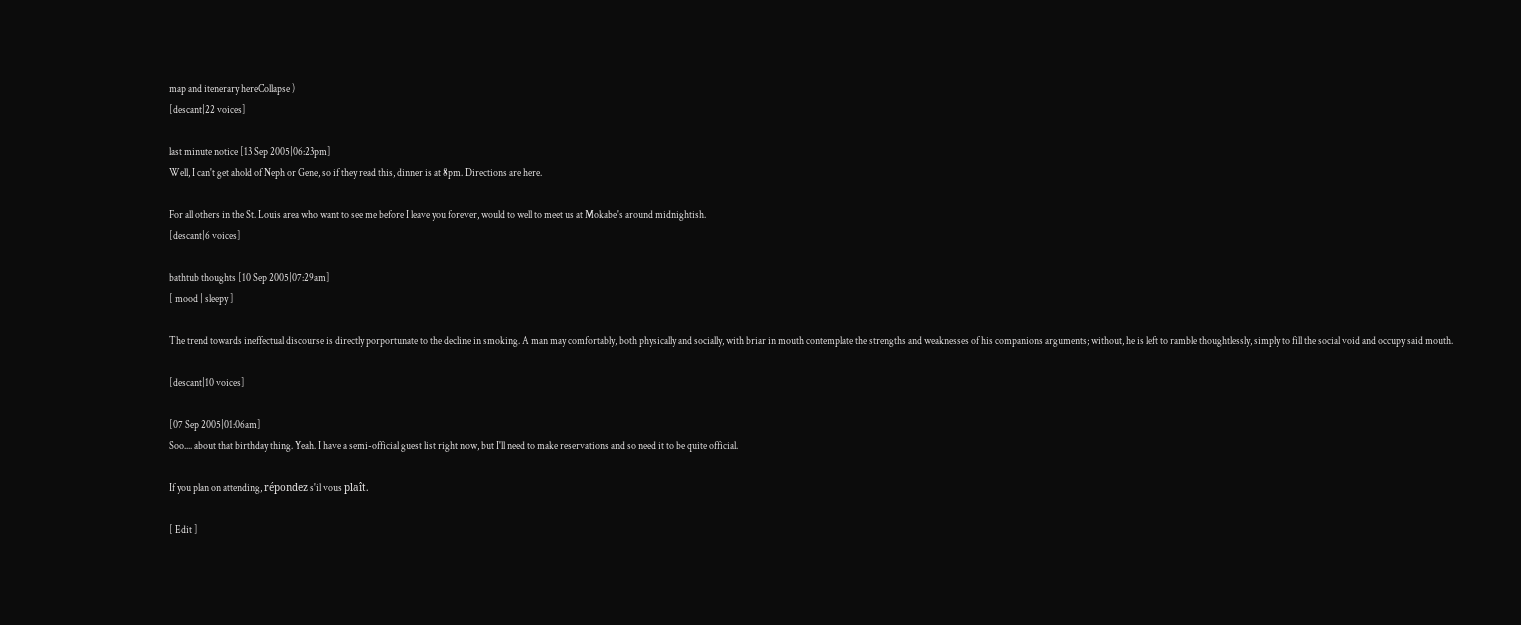map and itenerary hereCollapse )
[descant|22 voices]

last minute notice [13 Sep 2005|06:23pm]
Well, I can't get ahold of Neph or Gene, so if they read this, dinner is at 8pm. Directions are here.

For all others in the St. Louis area who want to see me before I leave you forever, would to well to meet us at Mokabe's around midnightish.
[descant|6 voices]

bathtub thoughts [10 Sep 2005|07:29am]
[ mood | sleepy ]

The trend towards ineffectual discourse is directly porportunate to the decline in smoking. A man may comfortably, both physically and socially, with briar in mouth contemplate the strengths and weaknesses of his companions arguments; without, he is left to ramble thoughtlessly, simply to fill the social void and occupy said mouth.

[descant|10 voices]

[07 Sep 2005|01:06am]
Soo.... about that birthday thing. Yeah. I have a semi-official guest list right now, but I'll need to make reservations and so need it to be quite official.

If you plan on attending, répondez s'il vous plaît.

[ Edit ]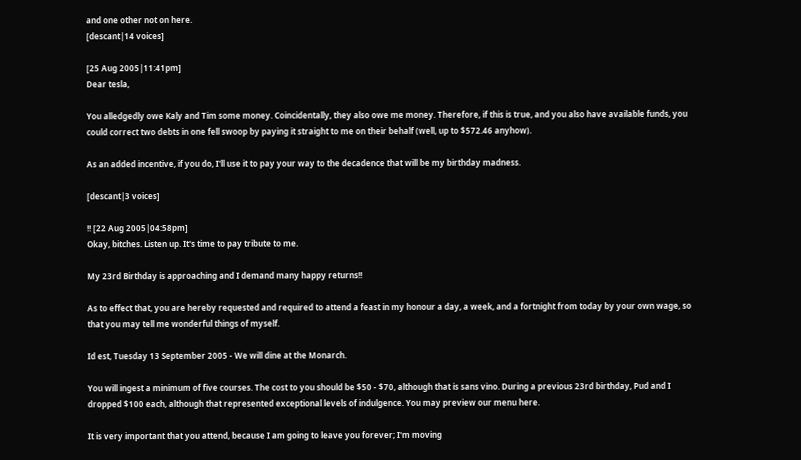and one other not on here.
[descant|14 voices]

[25 Aug 2005|11:41pm]
Dear tesla,

You alledgedly owe Kaly and Tim some money. Coincidentally, they also owe me money. Therefore, if this is true, and you also have available funds, you could correct two debts in one fell swoop by paying it straight to me on their behalf (well, up to $572.46 anyhow).

As an added incentive, if you do, I'll use it to pay your way to the decadence that will be my birthday madness.

[descant|3 voices]

!! [22 Aug 2005|04:58pm]
Okay, bitches. Listen up. It's time to pay tribute to me.

My 23rd Birthday is approaching and I demand many happy returns!!

As to effect that, you are hereby requested and required to attend a feast in my honour a day, a week, and a fortnight from today by your own wage, so that you may tell me wonderful things of myself.

Id est, Tuesday 13 September 2005 - We will dine at the Monarch.

You will ingest a minimum of five courses. The cost to you should be $50 - $70, although that is sans vino. During a previous 23rd birthday, Pud and I dropped $100 each, although that represented exceptional levels of indulgence. You may preview our menu here.

It is very important that you attend, because I am going to leave you forever; I'm moving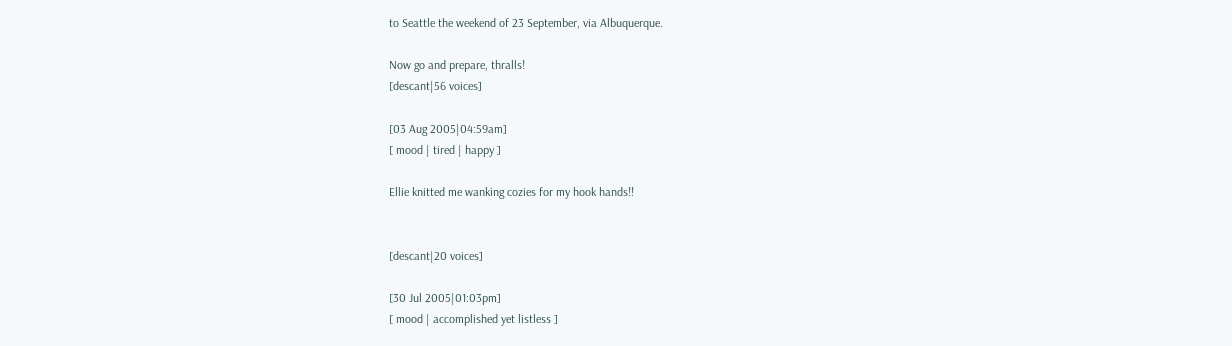to Seattle the weekend of 23 September, via Albuquerque.

Now go and prepare, thralls!
[descant|56 voices]

[03 Aug 2005|04:59am]
[ mood | tired | happy ]

Ellie knitted me wanking cozies for my hook hands!!


[descant|20 voices]

[30 Jul 2005|01:03pm]
[ mood | accomplished yet listless ]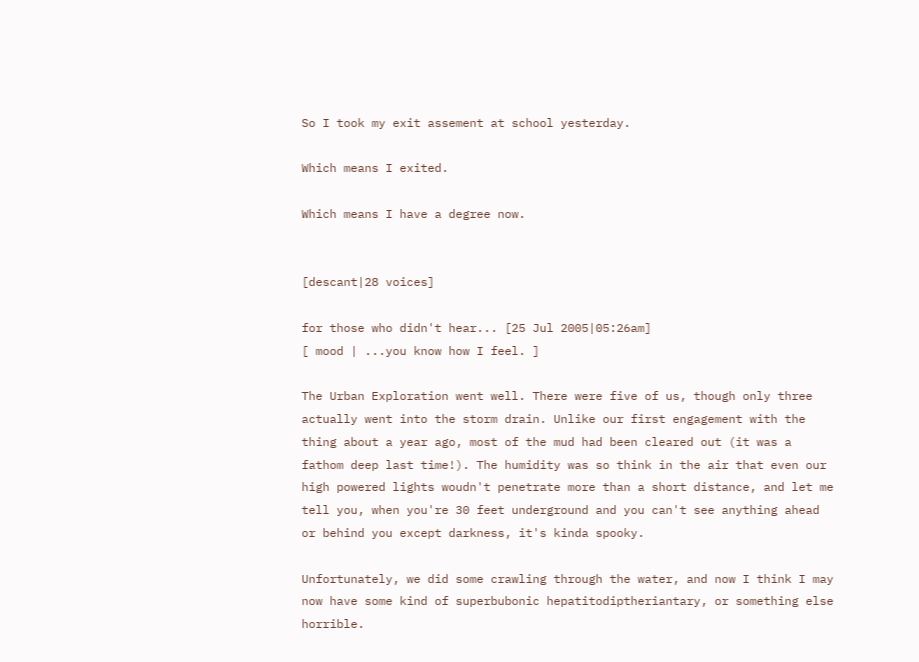So I took my exit assement at school yesterday.

Which means I exited.

Which means I have a degree now.


[descant|28 voices]

for those who didn't hear... [25 Jul 2005|05:26am]
[ mood | ...you know how I feel. ]

The Urban Exploration went well. There were five of us, though only three actually went into the storm drain. Unlike our first engagement with the thing about a year ago, most of the mud had been cleared out (it was a fathom deep last time!). The humidity was so think in the air that even our high powered lights woudn't penetrate more than a short distance, and let me tell you, when you're 30 feet underground and you can't see anything ahead or behind you except darkness, it's kinda spooky.

Unfortunately, we did some crawling through the water, and now I think I may now have some kind of superbubonic hepatitodiptheriantary, or something else horrible.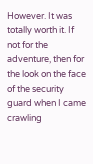However. It was totally worth it. If not for the adventure, then for the look on the face of the security guard when I came crawling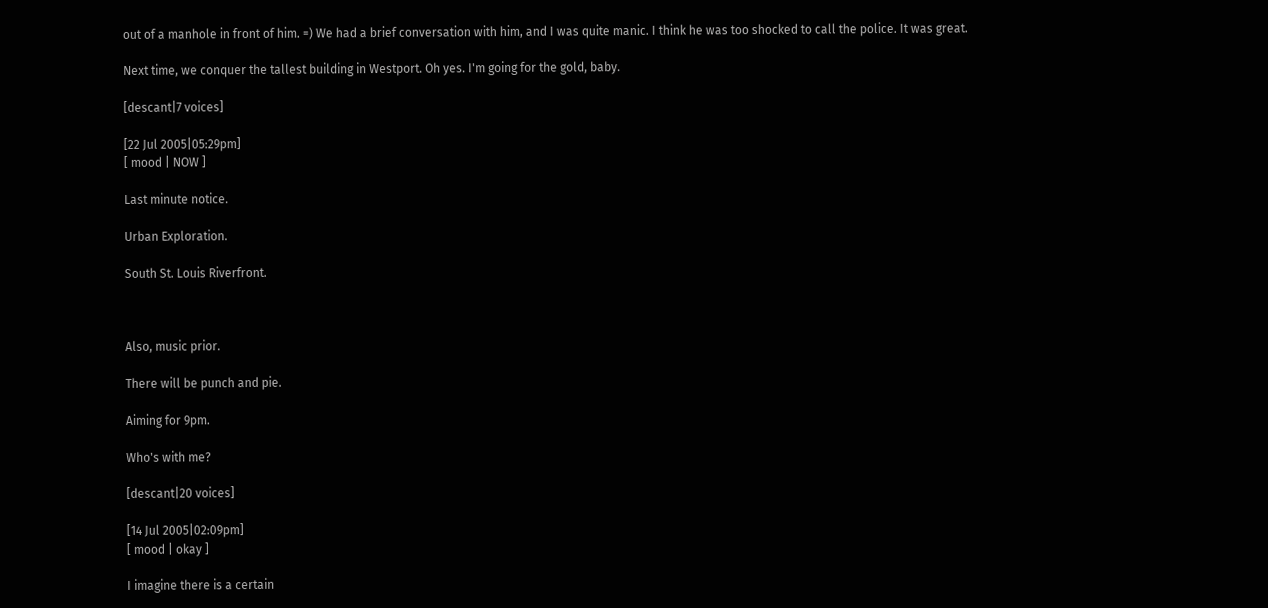out of a manhole in front of him. =) We had a brief conversation with him, and I was quite manic. I think he was too shocked to call the police. It was great.

Next time, we conquer the tallest building in Westport. Oh yes. I'm going for the gold, baby.

[descant|7 voices]

[22 Jul 2005|05:29pm]
[ mood | NOW ]

Last minute notice.

Urban Exploration.

South St. Louis Riverfront.



Also, music prior.

There will be punch and pie.

Aiming for 9pm.

Who's with me?

[descant|20 voices]

[14 Jul 2005|02:09pm]
[ mood | okay ]

I imagine there is a certain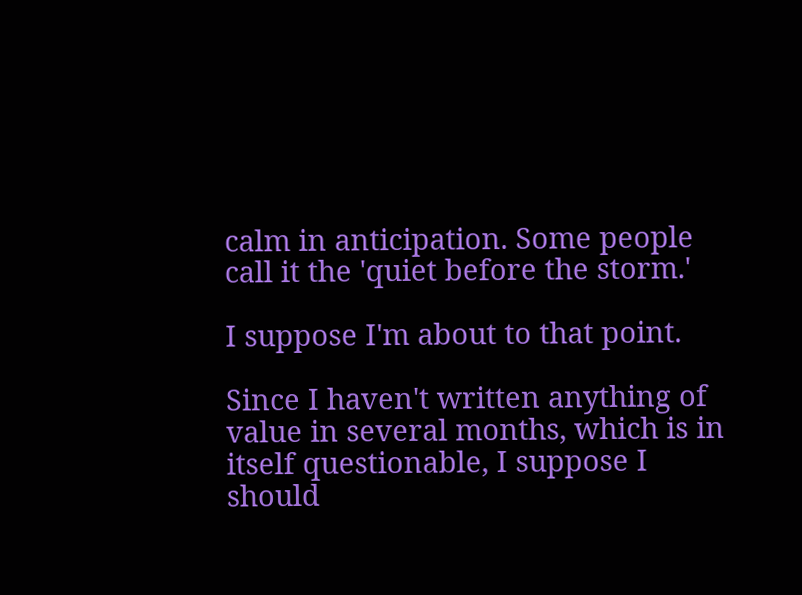calm in anticipation. Some people call it the 'quiet before the storm.'

I suppose I'm about to that point.

Since I haven't written anything of value in several months, which is in itself questionable, I suppose I should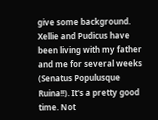give some background. Xellie and Pudicus have been living with my father and me for several weeks (Senatus Populusque Ruina!!). It's a pretty good time. Not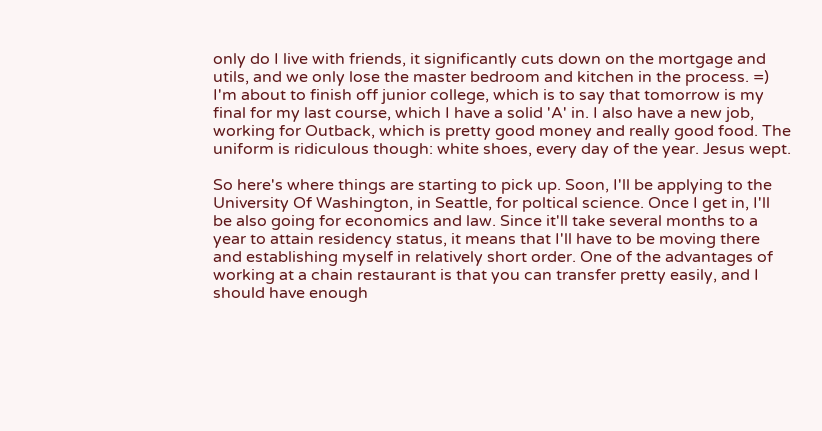only do I live with friends, it significantly cuts down on the mortgage and utils, and we only lose the master bedroom and kitchen in the process. =) I'm about to finish off junior college, which is to say that tomorrow is my final for my last course, which I have a solid 'A' in. I also have a new job, working for Outback, which is pretty good money and really good food. The uniform is ridiculous though: white shoes, every day of the year. Jesus wept.

So here's where things are starting to pick up. Soon, I'll be applying to the University Of Washington, in Seattle, for poltical science. Once I get in, I'll be also going for economics and law. Since it'll take several months to a year to attain residency status, it means that I'll have to be moving there and establishing myself in relatively short order. One of the advantages of working at a chain restaurant is that you can transfer pretty easily, and I should have enough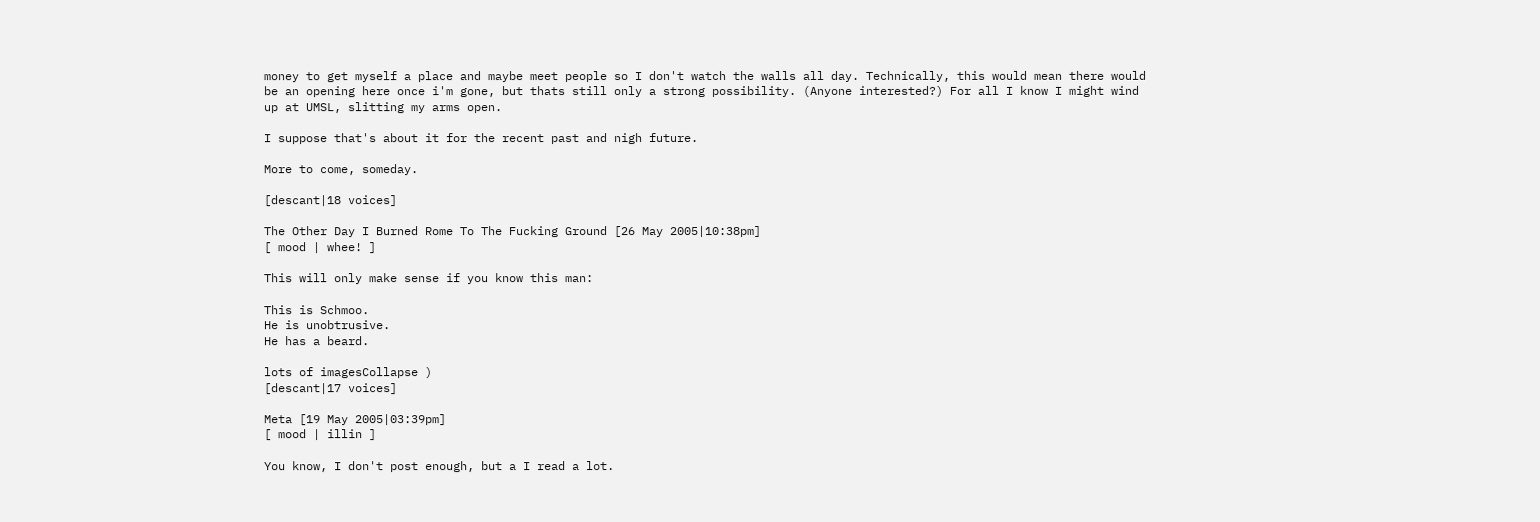money to get myself a place and maybe meet people so I don't watch the walls all day. Technically, this would mean there would be an opening here once i'm gone, but thats still only a strong possibility. (Anyone interested?) For all I know I might wind up at UMSL, slitting my arms open.

I suppose that's about it for the recent past and nigh future.

More to come, someday.

[descant|18 voices]

The Other Day I Burned Rome To The Fucking Ground [26 May 2005|10:38pm]
[ mood | whee! ]

This will only make sense if you know this man:

This is Schmoo.
He is unobtrusive.
He has a beard.

lots of imagesCollapse )
[descant|17 voices]

Meta [19 May 2005|03:39pm]
[ mood | illin ]

You know, I don't post enough, but a I read a lot.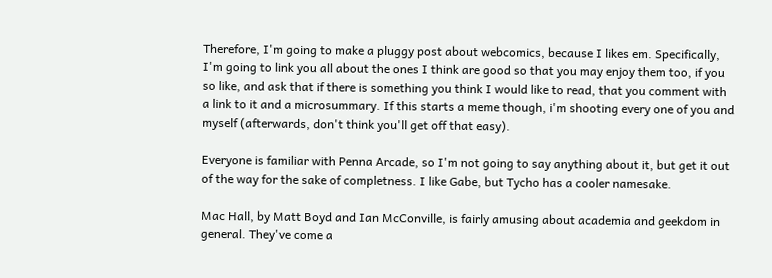Therefore, I'm going to make a pluggy post about webcomics, because I likes em. Specifically, I'm going to link you all about the ones I think are good so that you may enjoy them too, if you so like, and ask that if there is something you think I would like to read, that you comment with a link to it and a microsummary. If this starts a meme though, i'm shooting every one of you and myself (afterwards, don't think you'll get off that easy).

Everyone is familiar with Penna Arcade, so I'm not going to say anything about it, but get it out of the way for the sake of completness. I like Gabe, but Tycho has a cooler namesake.

Mac Hall, by Matt Boyd and Ian McConville, is fairly amusing about academia and geekdom in general. They've come a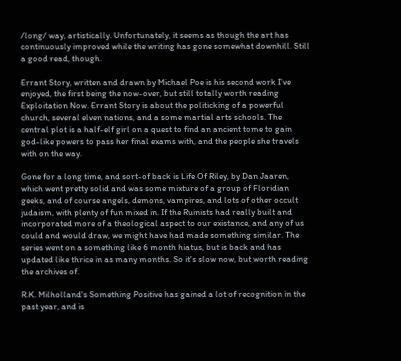/long/ way, artistically. Unfortunately, it seems as though the art has continuously improved while the writing has gone somewhat downhill. Still a good read, though.

Errant Story, written and drawn by Michael Poe is his second work I've enjoyed, the first being the now-over, but still totally worth reading Exploitation Now. Errant Story is about the politicking of a powerful church, several elven nations, and a some martial arts schools. The central plot is a half-elf girl on a quest to find an ancient tome to gain god-like powers to pass her final exams with, and the people she travels with on the way.

Gone for a long time, and sort-of back is Life Of Riley, by Dan Jaaren, which went pretty solid and was some mixture of a group of Floridian geeks, and of course angels, demons, vampires, and lots of other occult judaism, with plenty of fun mixed in. If the Ruinists had really built and incorporated more of a theological aspect to our existance, and any of us could and would draw, we might have had made something similar. The series went on a something like 6 month hiatus, but is back and has updated like thrice in as many months. So it's slow now, but worth reading the archives of.

R.K. Milholland's Something Positive has gained a lot of recognition in the past year, and is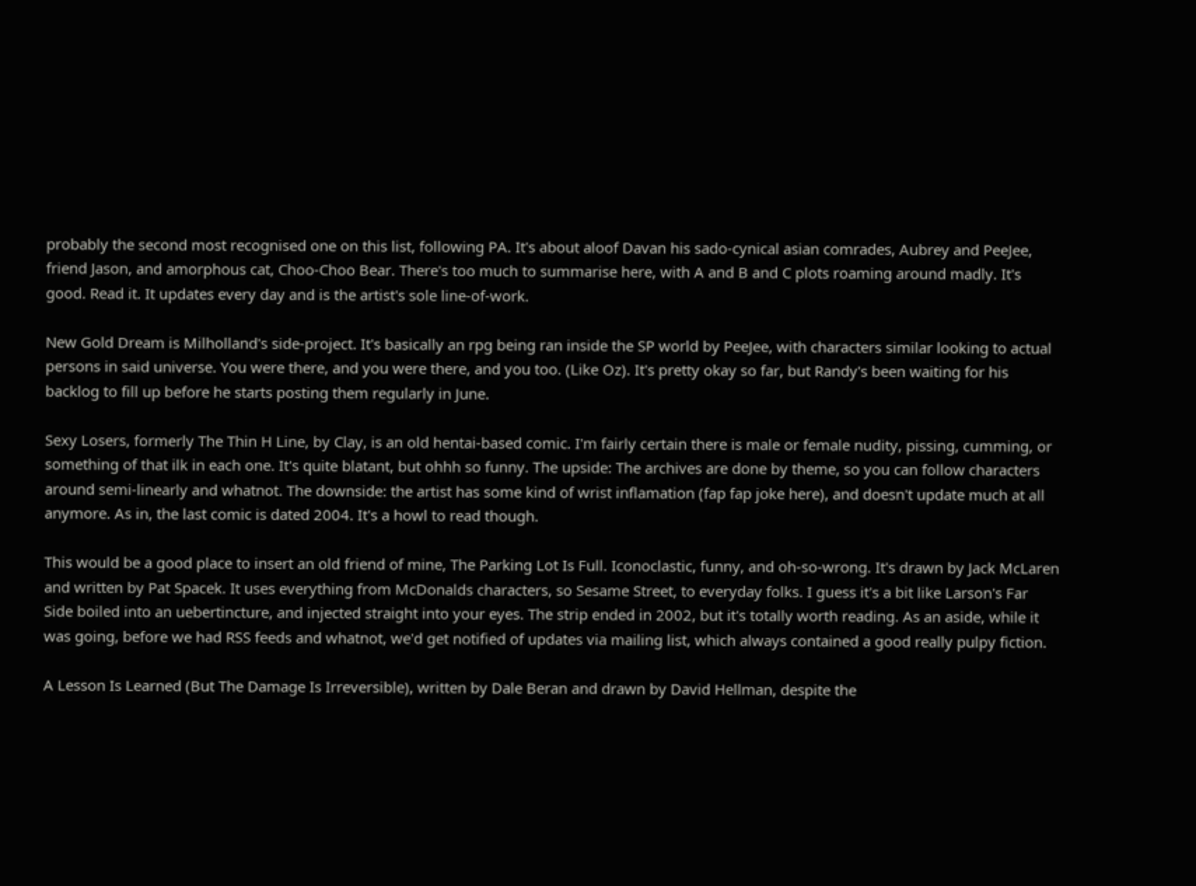probably the second most recognised one on this list, following PA. It's about aloof Davan his sado-cynical asian comrades, Aubrey and PeeJee, friend Jason, and amorphous cat, Choo-Choo Bear. There's too much to summarise here, with A and B and C plots roaming around madly. It's good. Read it. It updates every day and is the artist's sole line-of-work.

New Gold Dream is Milholland's side-project. It's basically an rpg being ran inside the SP world by PeeJee, with characters similar looking to actual persons in said universe. You were there, and you were there, and you too. (Like Oz). It's pretty okay so far, but Randy's been waiting for his backlog to fill up before he starts posting them regularly in June.

Sexy Losers, formerly The Thin H Line, by Clay, is an old hentai-based comic. I'm fairly certain there is male or female nudity, pissing, cumming, or something of that ilk in each one. It's quite blatant, but ohhh so funny. The upside: The archives are done by theme, so you can follow characters around semi-linearly and whatnot. The downside: the artist has some kind of wrist inflamation (fap fap joke here), and doesn't update much at all anymore. As in, the last comic is dated 2004. It's a howl to read though.

This would be a good place to insert an old friend of mine, The Parking Lot Is Full. Iconoclastic, funny, and oh-so-wrong. It's drawn by Jack McLaren and written by Pat Spacek. It uses everything from McDonalds characters, so Sesame Street, to everyday folks. I guess it's a bit like Larson's Far Side boiled into an uebertincture, and injected straight into your eyes. The strip ended in 2002, but it's totally worth reading. As an aside, while it was going, before we had RSS feeds and whatnot, we'd get notified of updates via mailing list, which always contained a good really pulpy fiction.

A Lesson Is Learned (But The Damage Is Irreversible), written by Dale Beran and drawn by David Hellman, despite the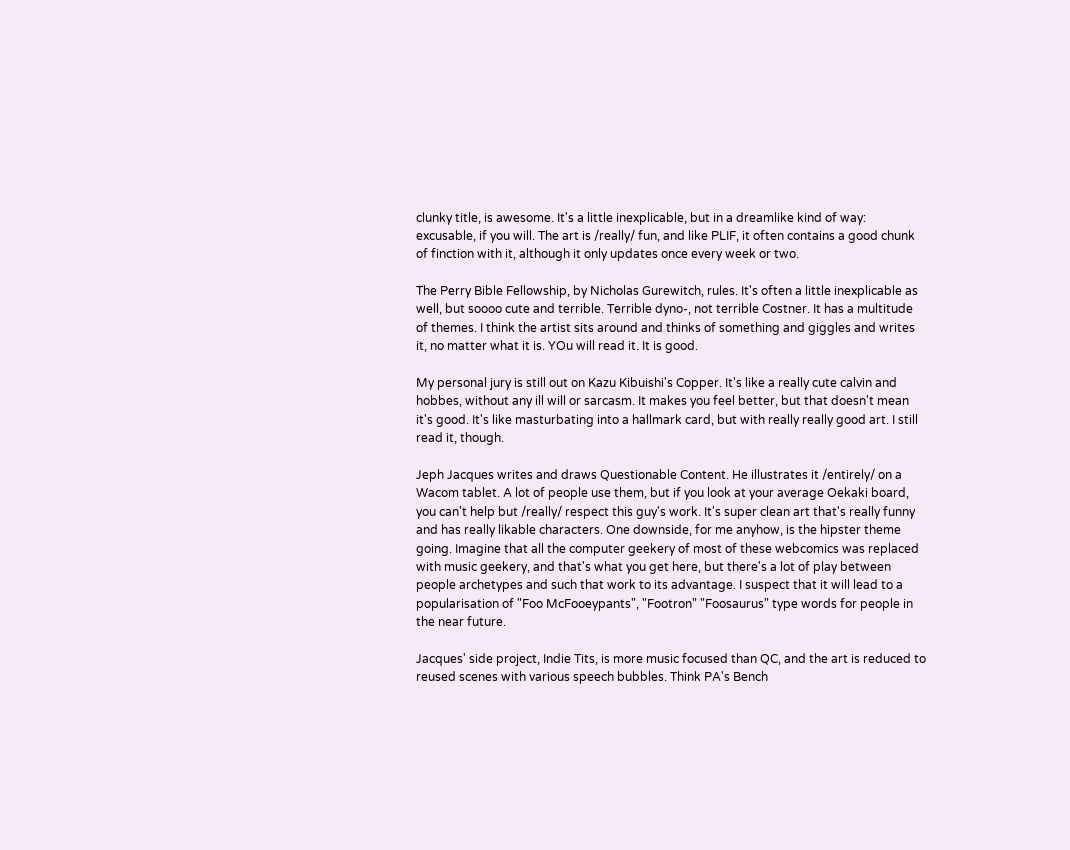clunky title, is awesome. It's a little inexplicable, but in a dreamlike kind of way: excusable, if you will. The art is /really/ fun, and like PLIF, it often contains a good chunk of finction with it, although it only updates once every week or two.

The Perry Bible Fellowship, by Nicholas Gurewitch, rules. It's often a little inexplicable as well, but soooo cute and terrible. Terrible dyno-, not terrible Costner. It has a multitude of themes. I think the artist sits around and thinks of something and giggles and writes it, no matter what it is. YOu will read it. It is good.

My personal jury is still out on Kazu Kibuishi's Copper. It's like a really cute calvin and hobbes, without any ill will or sarcasm. It makes you feel better, but that doesn't mean it's good. It's like masturbating into a hallmark card, but with really really good art. I still read it, though.

Jeph Jacques writes and draws Questionable Content. He illustrates it /entirely/ on a Wacom tablet. A lot of people use them, but if you look at your average Oekaki board, you can't help but /really/ respect this guy's work. It's super clean art that's really funny and has really likable characters. One downside, for me anyhow, is the hipster theme going. Imagine that all the computer geekery of most of these webcomics was replaced with music geekery, and that's what you get here, but there's a lot of play between people archetypes and such that work to its advantage. I suspect that it will lead to a popularisation of "Foo McFooeypants", "Footron" "Foosaurus" type words for people in the near future.

Jacques' side project, Indie Tits, is more music focused than QC, and the art is reduced to reused scenes with various speech bubbles. Think PA's Bench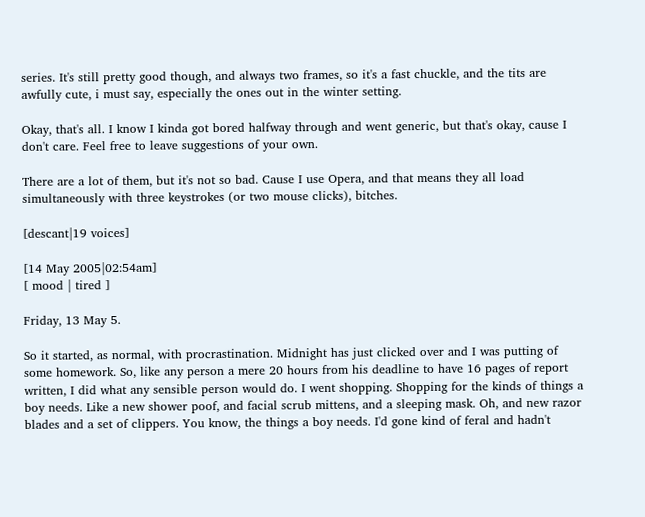series. It's still pretty good though, and always two frames, so it's a fast chuckle, and the tits are awfully cute, i must say, especially the ones out in the winter setting.

Okay, that's all. I know I kinda got bored halfway through and went generic, but that's okay, cause I don't care. Feel free to leave suggestions of your own.

There are a lot of them, but it's not so bad. Cause I use Opera, and that means they all load simultaneously with three keystrokes (or two mouse clicks), bitches.

[descant|19 voices]

[14 May 2005|02:54am]
[ mood | tired ]

Friday, 13 May 5.

So it started, as normal, with procrastination. Midnight has just clicked over and I was putting of some homework. So, like any person a mere 20 hours from his deadline to have 16 pages of report written, I did what any sensible person would do. I went shopping. Shopping for the kinds of things a boy needs. Like a new shower poof, and facial scrub mittens, and a sleeping mask. Oh, and new razor blades and a set of clippers. You know, the things a boy needs. I'd gone kind of feral and hadn't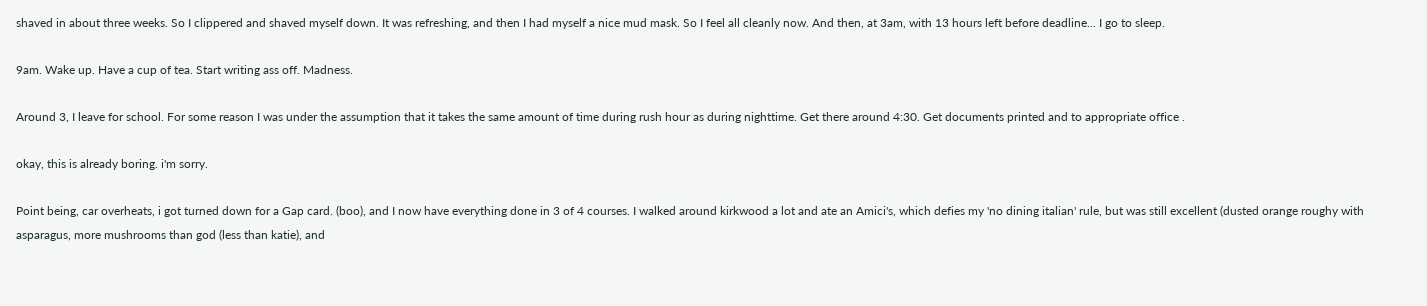shaved in about three weeks. So I clippered and shaved myself down. It was refreshing, and then I had myself a nice mud mask. So I feel all cleanly now. And then, at 3am, with 13 hours left before deadline... I go to sleep.

9am. Wake up. Have a cup of tea. Start writing ass off. Madness.

Around 3, I leave for school. For some reason I was under the assumption that it takes the same amount of time during rush hour as during nighttime. Get there around 4:30. Get documents printed and to appropriate office .

okay, this is already boring. i'm sorry.

Point being, car overheats, i got turned down for a Gap card. (boo), and I now have everything done in 3 of 4 courses. I walked around kirkwood a lot and ate an Amici's, which defies my 'no dining italian' rule, but was still excellent (dusted orange roughy with asparagus, more mushrooms than god (less than katie), and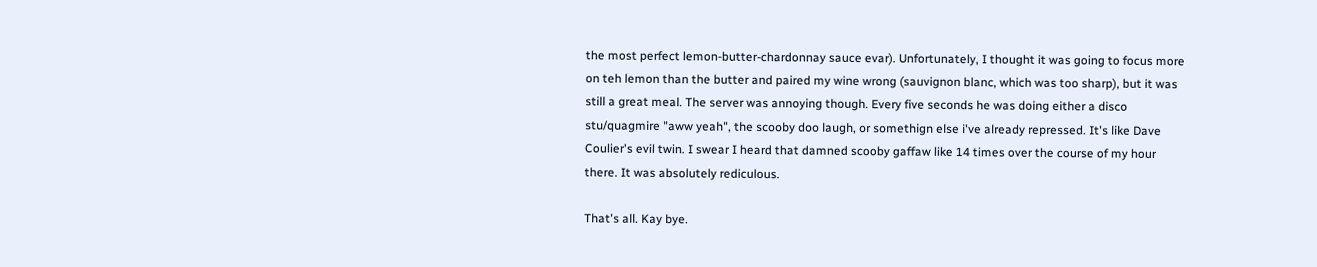the most perfect lemon-butter-chardonnay sauce evar). Unfortunately, I thought it was going to focus more on teh lemon than the butter and paired my wine wrong (sauvignon blanc, which was too sharp), but it was still a great meal. The server was annoying though. Every five seconds he was doing either a disco stu/quagmire "aww yeah", the scooby doo laugh, or somethign else i've already repressed. It's like Dave Coulier's evil twin. I swear I heard that damned scooby gaffaw like 14 times over the course of my hour there. It was absolutely rediculous.

That's all. Kay bye.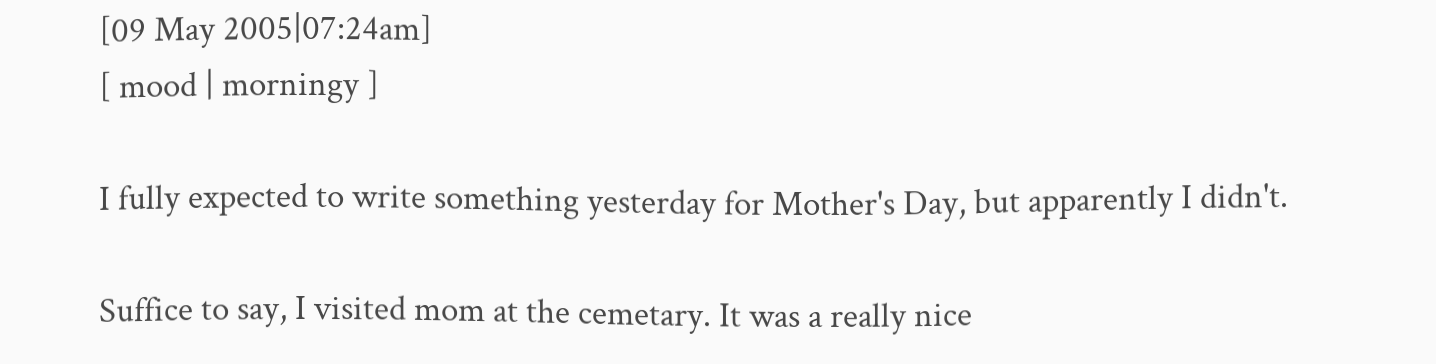[09 May 2005|07:24am]
[ mood | morningy ]

I fully expected to write something yesterday for Mother's Day, but apparently I didn't.

Suffice to say, I visited mom at the cemetary. It was a really nice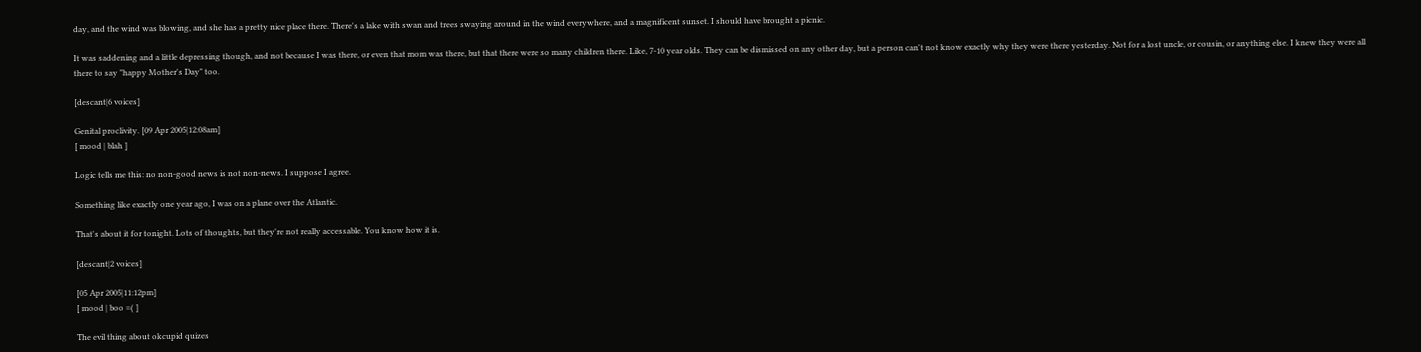day, and the wind was blowing, and she has a pretty nice place there. There's a lake with swan and trees swaying around in the wind everywhere, and a magnificent sunset. I should have brought a picnic.

It was saddening and a little depressing though, and not because I was there, or even that mom was there, but that there were so many children there. Like, 7-10 year olds. They can be dismissed on any other day, but a person can't not know exactly why they were there yesterday. Not for a lost uncle, or cousin, or anything else. I knew they were all there to say "happy Mother's Day" too.

[descant|6 voices]

Genital proclivity. [09 Apr 2005|12:08am]
[ mood | blah ]

Logic tells me this: no non-good news is not non-news. I suppose I agree.

Something like exactly one year ago, I was on a plane over the Atlantic.

That's about it for tonight. Lots of thoughts, but they're not really accessable. You know how it is.

[descant|2 voices]

[05 Apr 2005|11:12pm]
[ mood | boo =( ]

The evil thing about okcupid quizes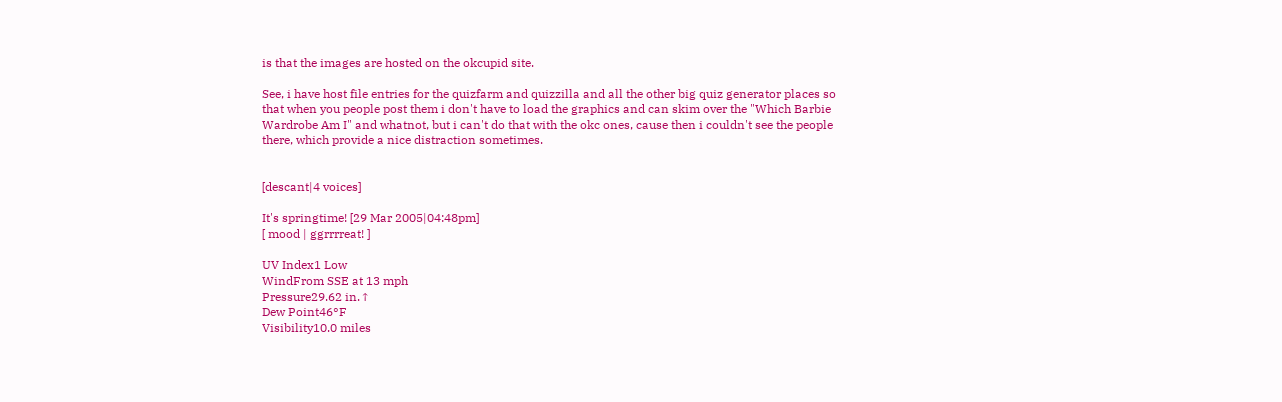is that the images are hosted on the okcupid site.

See, i have host file entries for the quizfarm and quizzilla and all the other big quiz generator places so that when you people post them i don't have to load the graphics and can skim over the "Which Barbie Wardrobe Am I" and whatnot, but i can't do that with the okc ones, cause then i couldn't see the people there, which provide a nice distraction sometimes.


[descant|4 voices]

It's springtime! [29 Mar 2005|04:48pm]
[ mood | ggrrrreat! ]

UV Index1 Low
WindFrom SSE at 13 mph
Pressure29.62 in.↑
Dew Point46°F
Visibility10.0 miles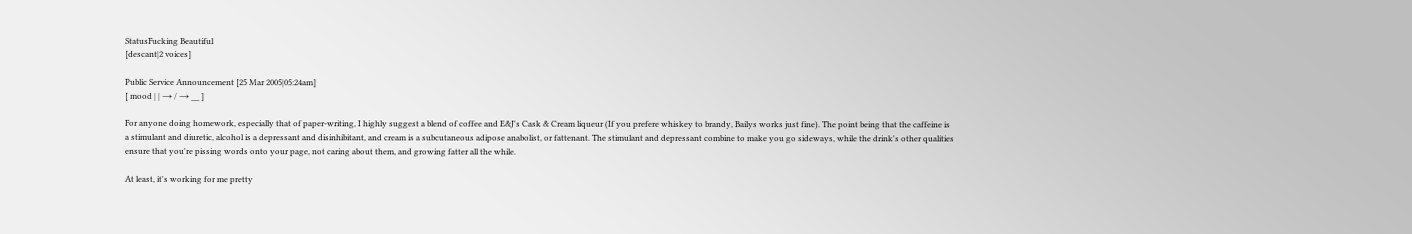StatusFucking Beautiful
[descant|2 voices]

Public Service Announcement [25 Mar 2005|05:24am]
[ mood | | → / → __ ]

For anyone doing homework, especially that of paper-writing, I highly suggest a blend of coffee and E&J's Cask & Cream liqueur (If you prefere whiskey to brandy, Bailys works just fine). The point being that the caffeine is a stimulant and diuretic, alcohol is a depressant and disinhibitant, and cream is a subcutaneous adipose anabolist, or fattenant. The stimulant and depressant combine to make you go sideways, while the drink's other qualities ensure that you're pissing words onto your page, not caring about them, and growing fatter all the while.

At least, it's working for me pretty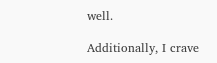well.

Additionally, I crave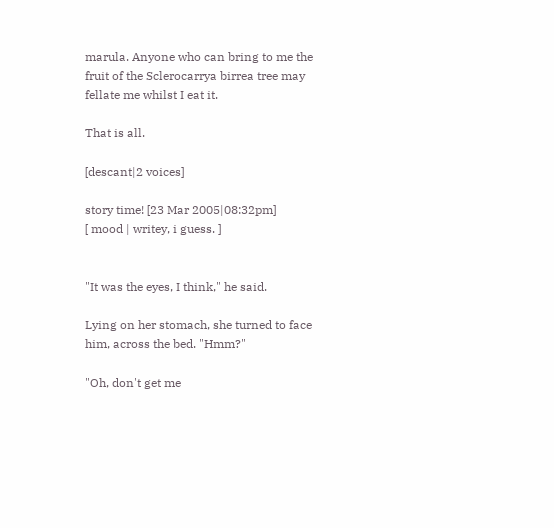marula. Anyone who can bring to me the fruit of the Sclerocarrya birrea tree may fellate me whilst I eat it.

That is all.

[descant|2 voices]

story time! [23 Mar 2005|08:32pm]
[ mood | writey, i guess. ]


"It was the eyes, I think," he said.

Lying on her stomach, she turned to face him, across the bed. "Hmm?"

"Oh, don't get me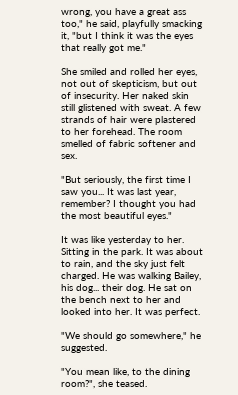wrong, you have a great ass too," he said, playfully smacking it, "but I think it was the eyes that really got me."

She smiled and rolled her eyes, not out of skepticism, but out of insecurity. Her naked skin still glistened with sweat. A few strands of hair were plastered to her forehead. The room smelled of fabric softener and sex.

"But seriously, the first time I saw you... It was last year, remember? I thought you had the most beautiful eyes."

It was like yesterday to her. Sitting in the park. It was about to rain, and the sky just felt charged. He was walking Bailey, his dog... their dog. He sat on the bench next to her and looked into her. It was perfect.

"We should go somewhere," he suggested.

"You mean like, to the dining room?", she teased.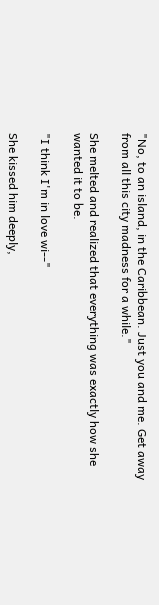"No, to an island, in the Caribbean. Just you and me. Get away from all this city madness for a while."

She melted and realized that everything was exactly how she wanted it to be.

"I think I'm in love wi--"

She kissed him deeply,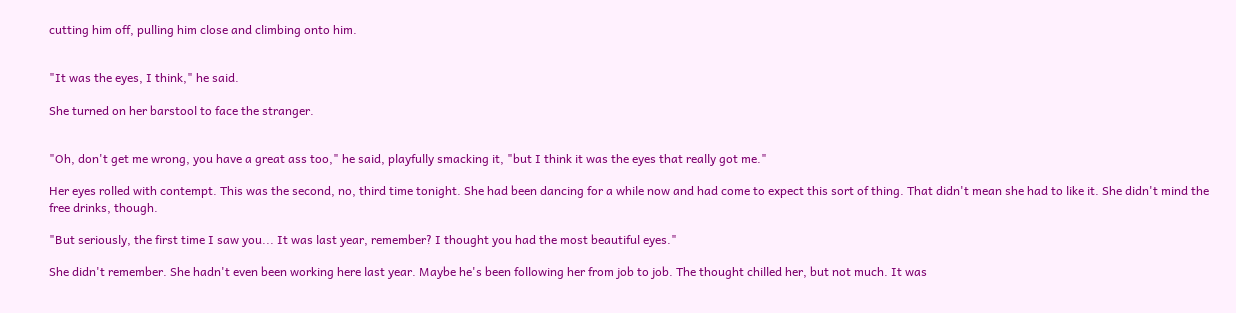cutting him off, pulling him close and climbing onto him.


"It was the eyes, I think," he said.

She turned on her barstool to face the stranger.


"Oh, don't get me wrong, you have a great ass too," he said, playfully smacking it, "but I think it was the eyes that really got me."

Her eyes rolled with contempt. This was the second, no, third time tonight. She had been dancing for a while now and had come to expect this sort of thing. That didn't mean she had to like it. She didn't mind the free drinks, though.

"But seriously, the first time I saw you... It was last year, remember? I thought you had the most beautiful eyes."

She didn't remember. She hadn't even been working here last year. Maybe he's been following her from job to job. The thought chilled her, but not much. It was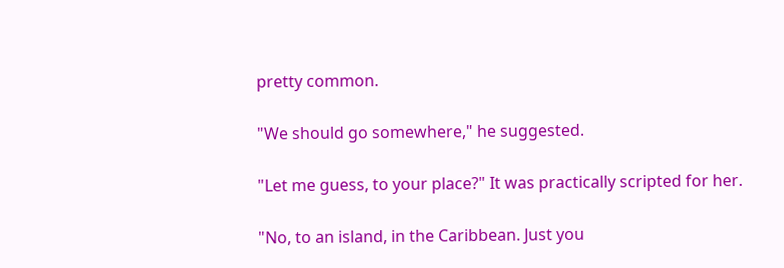pretty common.

"We should go somewhere," he suggested.

"Let me guess, to your place?" It was practically scripted for her.

"No, to an island, in the Caribbean. Just you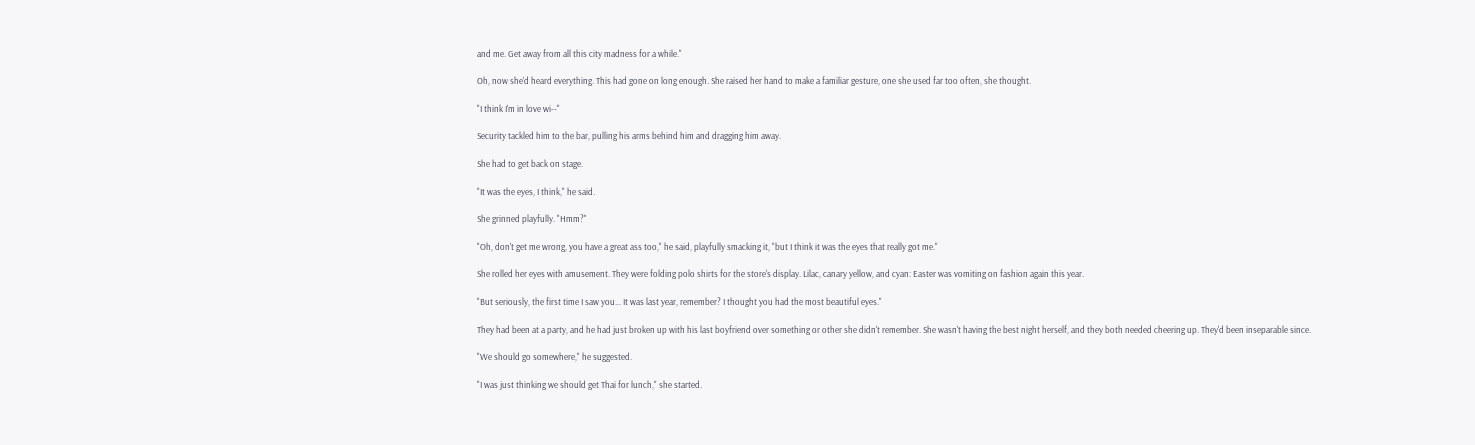and me. Get away from all this city madness for a while."

Oh, now she'd heard everything. This had gone on long enough. She raised her hand to make a familiar gesture, one she used far too often, she thought.

"I think I'm in love wi--"

Security tackled him to the bar, pulling his arms behind him and dragging him away.

She had to get back on stage.

"It was the eyes, I think," he said.

She grinned playfully. "Hmm?"

"Oh, don't get me wrong, you have a great ass too," he said, playfully smacking it, "but I think it was the eyes that really got me."

She rolled her eyes with amusement. They were folding polo shirts for the store's display. Lilac, canary yellow, and cyan: Easter was vomiting on fashion again this year.

"But seriously, the first time I saw you... It was last year, remember? I thought you had the most beautiful eyes."

They had been at a party, and he had just broken up with his last boyfriend over something or other she didn't remember. She wasn't having the best night herself, and they both needed cheering up. They'd been inseparable since.

"We should go somewhere," he suggested.

"I was just thinking we should get Thai for lunch," she started.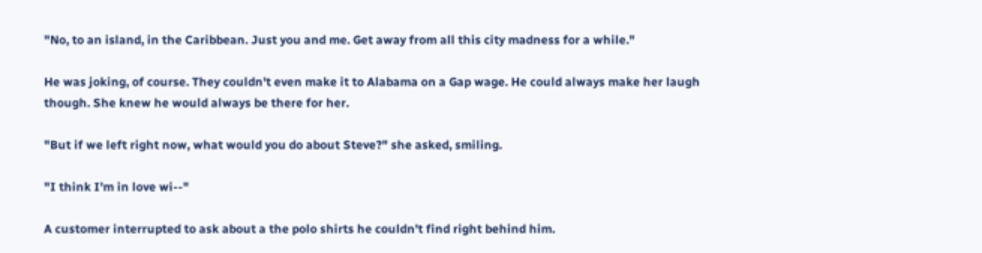"No, to an island, in the Caribbean. Just you and me. Get away from all this city madness for a while."

He was joking, of course. They couldn't even make it to Alabama on a Gap wage. He could always make her laugh though. She knew he would always be there for her.

"But if we left right now, what would you do about Steve?" she asked, smiling.

"I think I'm in love wi--"

A customer interrupted to ask about a the polo shirts he couldn't find right behind him.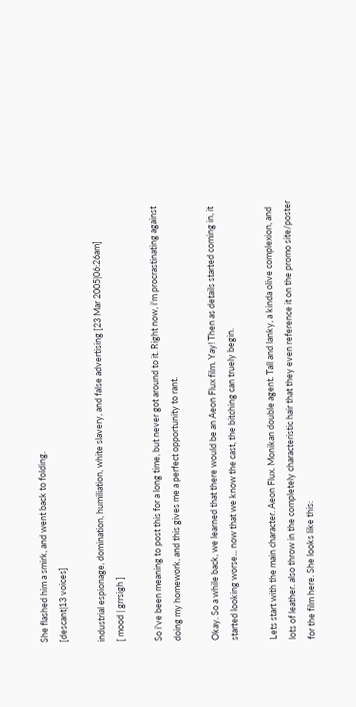She flashed him a smirk, and went back to folding.
[descant|13 voices]

industrial espionage, domination, humiliation, white slavery, and false advertising [23 Mar 2005|06:26am]
[ mood | grrsigh ]

So i've been meaning to post this for a long time, but never got around to it. Right now, i'm procrastinating against doing my homework, and this gives me a perfect opportunity to rant.

Okay. So a while back, we learned that there would be an Aeon Flux film. Yay! Then as details started coming in, it started looking worse... now that we know the cast, the bitching can truely begin.

Lets start with the main character. Aeon Flux. Monikan double agent. Tall and lanky, a kinda olive complexion, and lots of leather. also throw in the completely characteristic hair that they even reference it on the promo site/poster for the film here. She looks like this: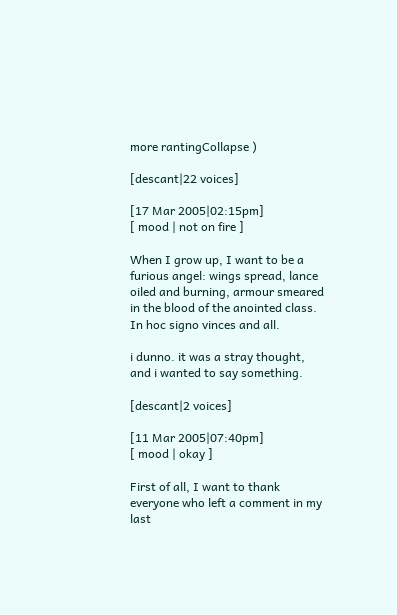more rantingCollapse )

[descant|22 voices]

[17 Mar 2005|02:15pm]
[ mood | not on fire ]

When I grow up, I want to be a furious angel: wings spread, lance oiled and burning, armour smeared in the blood of the anointed class. In hoc signo vinces and all.

i dunno. it was a stray thought, and i wanted to say something.

[descant|2 voices]

[11 Mar 2005|07:40pm]
[ mood | okay ]

First of all, I want to thank everyone who left a comment in my last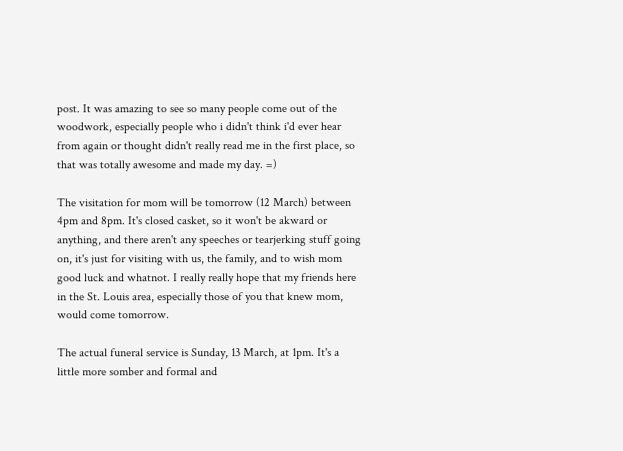post. It was amazing to see so many people come out of the woodwork, especially people who i didn't think i'd ever hear from again or thought didn't really read me in the first place, so that was totally awesome and made my day. =)

The visitation for mom will be tomorrow (12 March) between 4pm and 8pm. It's closed casket, so it won't be akward or anything, and there aren't any speeches or tearjerking stuff going on, it's just for visiting with us, the family, and to wish mom good luck and whatnot. I really really hope that my friends here in the St. Louis area, especially those of you that knew mom, would come tomorrow.

The actual funeral service is Sunday, 13 March, at 1pm. It's a little more somber and formal and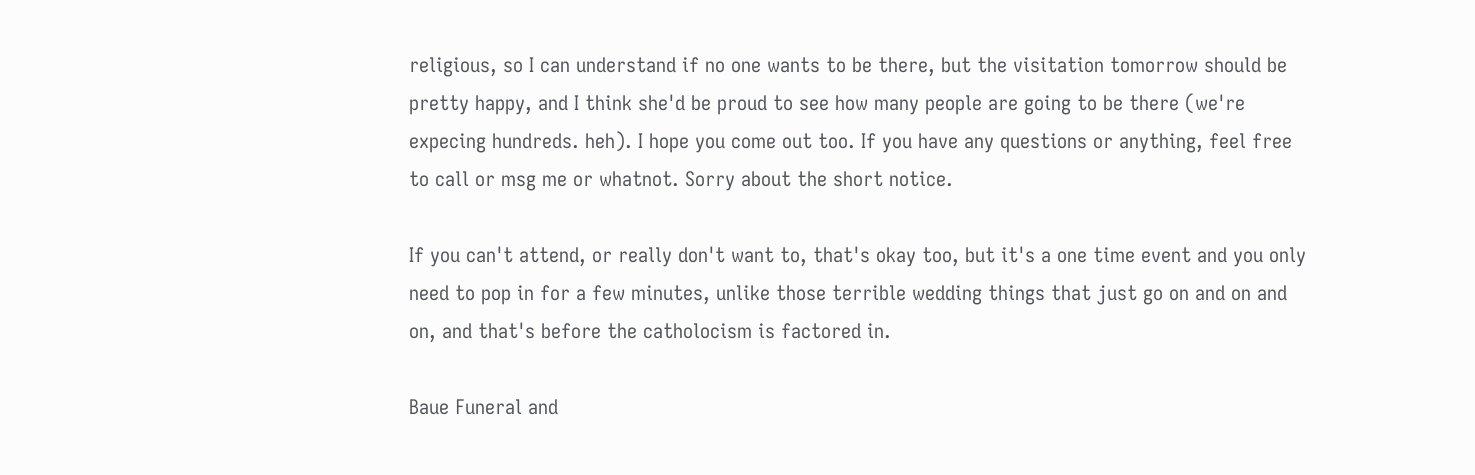religious, so I can understand if no one wants to be there, but the visitation tomorrow should be pretty happy, and I think she'd be proud to see how many people are going to be there (we're expecing hundreds. heh). I hope you come out too. If you have any questions or anything, feel free to call or msg me or whatnot. Sorry about the short notice.

If you can't attend, or really don't want to, that's okay too, but it's a one time event and you only need to pop in for a few minutes, unlike those terrible wedding things that just go on and on and on, and that's before the catholocism is factored in.

Baue Funeral and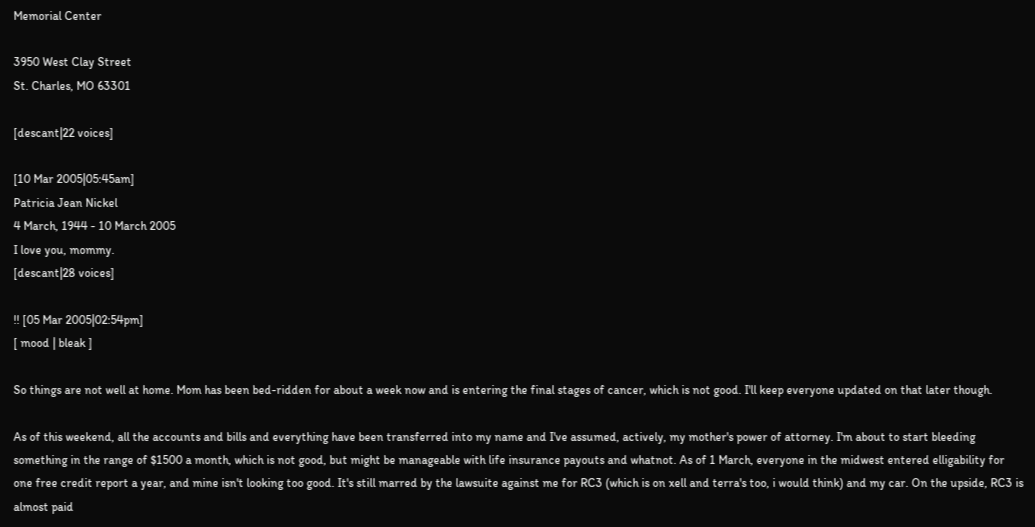Memorial Center

3950 West Clay Street
St. Charles, MO 63301

[descant|22 voices]

[10 Mar 2005|05:45am]
Patricia Jean Nickel
4 March, 1944 - 10 March 2005
I love you, mommy.
[descant|28 voices]

!! [05 Mar 2005|02:54pm]
[ mood | bleak ]

So things are not well at home. Mom has been bed-ridden for about a week now and is entering the final stages of cancer, which is not good. I'll keep everyone updated on that later though.

As of this weekend, all the accounts and bills and everything have been transferred into my name and I've assumed, actively, my mother's power of attorney. I'm about to start bleeding something in the range of $1500 a month, which is not good, but might be manageable with life insurance payouts and whatnot. As of 1 March, everyone in the midwest entered elligability for one free credit report a year, and mine isn't looking too good. It's still marred by the lawsuite against me for RC3 (which is on xell and terra's too, i would think) and my car. On the upside, RC3 is almost paid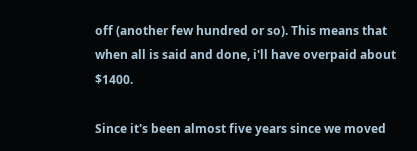off (another few hundred or so). This means that when all is said and done, i'll have overpaid about $1400.

Since it's been almost five years since we moved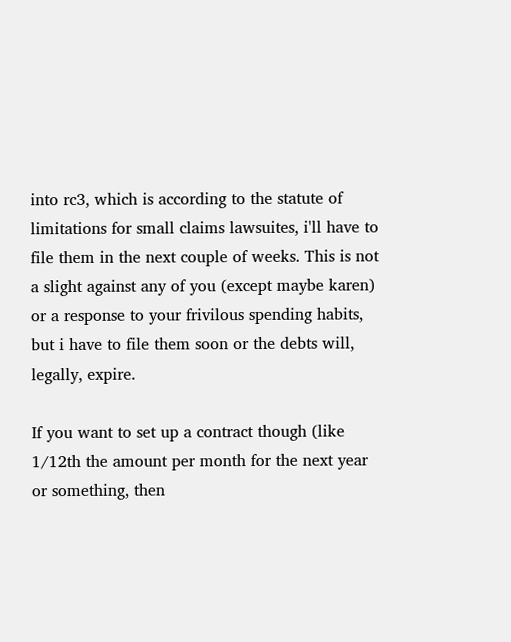into rc3, which is according to the statute of limitations for small claims lawsuites, i'll have to file them in the next couple of weeks. This is not a slight against any of you (except maybe karen) or a response to your frivilous spending habits, but i have to file them soon or the debts will, legally, expire.

If you want to set up a contract though (like 1/12th the amount per month for the next year or something, then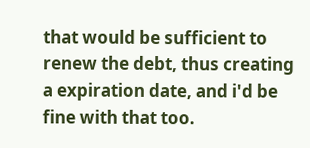that would be sufficient to renew the debt, thus creating a expiration date, and i'd be fine with that too.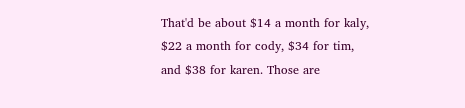That'd be about $14 a month for kaly, $22 a month for cody, $34 for tim, and $38 for karen. Those are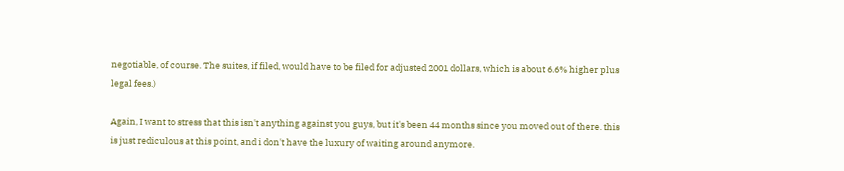negotiable, of course. The suites, if filed, would have to be filed for adjusted 2001 dollars, which is about 6.6% higher plus legal fees.)

Again, I want to stress that this isn't anything against you guys, but it's been 44 months since you moved out of there. this is just rediculous at this point, and i don't have the luxury of waiting around anymore.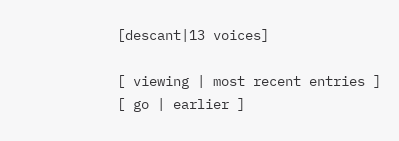[descant|13 voices]

[ viewing | most recent entries ]
[ go | earlier ]